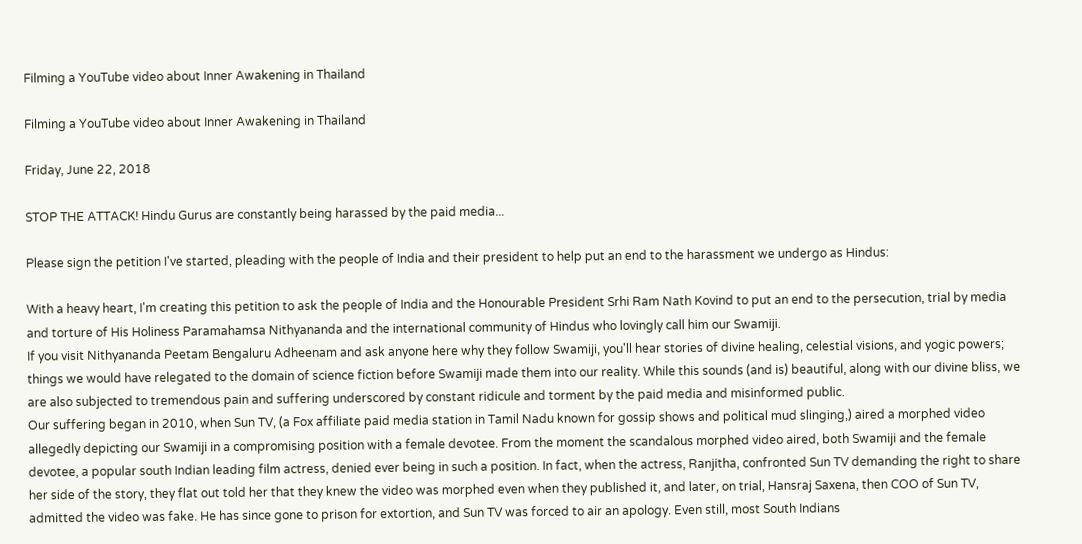Filming a YouTube video about Inner Awakening in Thailand

Filming a YouTube video about Inner Awakening in Thailand

Friday, June 22, 2018

STOP THE ATTACK! Hindu Gurus are constantly being harassed by the paid media...

Please sign the petition I've started, pleading with the people of India and their president to help put an end to the harassment we undergo as Hindus:

With a heavy heart, I'm creating this petition to ask the people of India and the Honourable President Srhi Ram Nath Kovind to put an end to the persecution, trial by media and torture of His Holiness Paramahamsa Nithyananda and the international community of Hindus who lovingly call him our Swamiji.
If you visit Nithyananda Peetam Bengaluru Adheenam and ask anyone here why they follow Swamiji, you'll hear stories of divine healing, celestial visions, and yogic powers; things we would have relegated to the domain of science fiction before Swamiji made them into our reality. While this sounds (and is) beautiful, along with our divine bliss, we are also subjected to tremendous pain and suffering underscored by constant ridicule and torment by the paid media and misinformed public.
Our suffering began in 2010, when Sun TV, (a Fox affiliate paid media station in Tamil Nadu known for gossip shows and political mud slinging,) aired a morphed video allegedly depicting our Swamiji in a compromising position with a female devotee. From the moment the scandalous morphed video aired, both Swamiji and the female devotee, a popular south Indian leading film actress, denied ever being in such a position. In fact, when the actress, Ranjitha, confronted Sun TV demanding the right to share her side of the story, they flat out told her that they knew the video was morphed even when they published it, and later, on trial, Hansraj Saxena, then COO of Sun TV, admitted the video was fake. He has since gone to prison for extortion, and Sun TV was forced to air an apology. Even still, most South Indians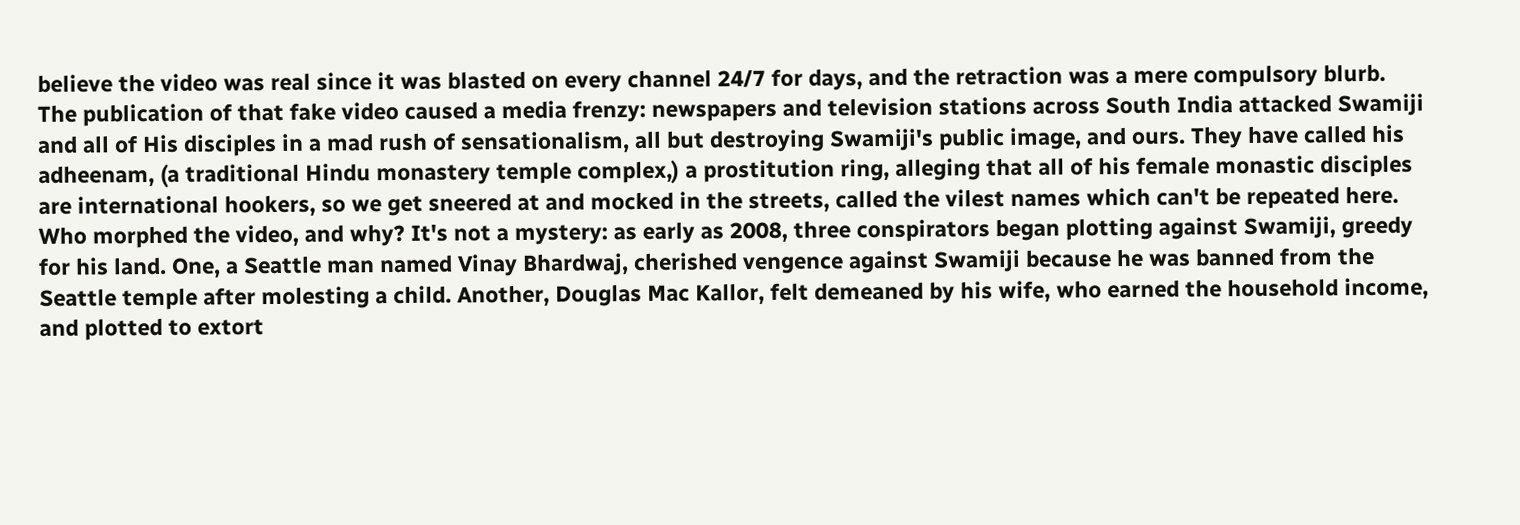believe the video was real since it was blasted on every channel 24/7 for days, and the retraction was a mere compulsory blurb.
The publication of that fake video caused a media frenzy: newspapers and television stations across South India attacked Swamiji and all of His disciples in a mad rush of sensationalism, all but destroying Swamiji's public image, and ours. They have called his adheenam, (a traditional Hindu monastery temple complex,) a prostitution ring, alleging that all of his female monastic disciples are international hookers, so we get sneered at and mocked in the streets, called the vilest names which can't be repeated here.
Who morphed the video, and why? It's not a mystery: as early as 2008, three conspirators began plotting against Swamiji, greedy for his land. One, a Seattle man named Vinay Bhardwaj, cherished vengence against Swamiji because he was banned from the Seattle temple after molesting a child. Another, Douglas Mac Kallor, felt demeaned by his wife, who earned the household income, and plotted to extort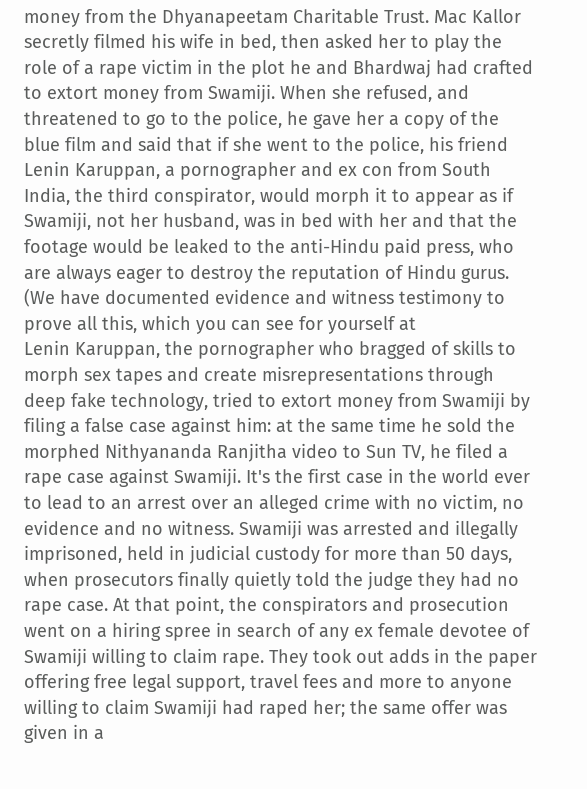money from the Dhyanapeetam Charitable Trust. Mac Kallor secretly filmed his wife in bed, then asked her to play the role of a rape victim in the plot he and Bhardwaj had crafted to extort money from Swamiji. When she refused, and threatened to go to the police, he gave her a copy of the blue film and said that if she went to the police, his friend Lenin Karuppan, a pornographer and ex con from South India, the third conspirator, would morph it to appear as if Swamiji, not her husband, was in bed with her and that the footage would be leaked to the anti-Hindu paid press, who are always eager to destroy the reputation of Hindu gurus. (We have documented evidence and witness testimony to prove all this, which you can see for yourself at
Lenin Karuppan, the pornographer who bragged of skills to morph sex tapes and create misrepresentations through deep fake technology, tried to extort money from Swamiji by filing a false case against him: at the same time he sold the morphed Nithyananda Ranjitha video to Sun TV, he filed a rape case against Swamiji. It's the first case in the world ever to lead to an arrest over an alleged crime with no victim, no evidence and no witness. Swamiji was arrested and illegally imprisoned, held in judicial custody for more than 50 days, when prosecutors finally quietly told the judge they had no rape case. At that point, the conspirators and prosecution went on a hiring spree in search of any ex female devotee of Swamiji willing to claim rape. They took out adds in the paper offering free legal support, travel fees and more to anyone willing to claim Swamiji had raped her; the same offer was given in a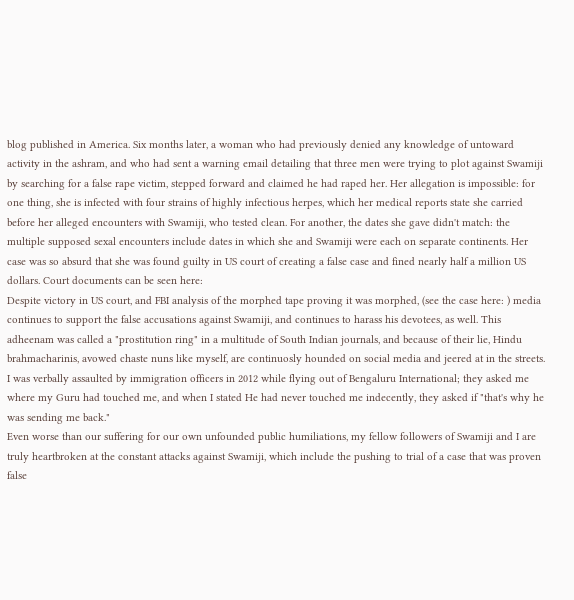blog published in America. Six months later, a woman who had previously denied any knowledge of untoward activity in the ashram, and who had sent a warning email detailing that three men were trying to plot against Swamiji by searching for a false rape victim, stepped forward and claimed he had raped her. Her allegation is impossible: for one thing, she is infected with four strains of highly infectious herpes, which her medical reports state she carried before her alleged encounters with Swamiji, who tested clean. For another, the dates she gave didn't match: the multiple supposed sexal encounters include dates in which she and Swamiji were each on separate continents. Her case was so absurd that she was found guilty in US court of creating a false case and fined nearly half a million US dollars. Court documents can be seen here:
Despite victory in US court, and FBI analysis of the morphed tape proving it was morphed, (see the case here: ) media continues to support the false accusations against Swamiji, and continues to harass his devotees, as well. This adheenam was called a "prostitution ring" in a multitude of South Indian journals, and because of their lie, Hindu brahmacharinis, avowed chaste nuns like myself, are continuosly hounded on social media and jeered at in the streets. I was verbally assaulted by immigration officers in 2012 while flying out of Bengaluru International; they asked me where my Guru had touched me, and when I stated He had never touched me indecently, they asked if "that's why he was sending me back."
Even worse than our suffering for our own unfounded public humiliations, my fellow followers of Swamiji and I are truly heartbroken at the constant attacks against Swamiji, which include the pushing to trial of a case that was proven false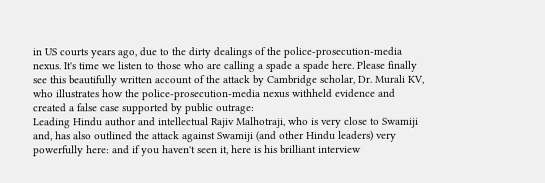in US courts years ago, due to the dirty dealings of the police-prosecution-media nexus. It's time we listen to those who are calling a spade a spade here. Please finally see this beautifully written account of the attack by Cambridge scholar, Dr. Murali KV, who illustrates how the police-prosecution-media nexus withheld evidence and created a false case supported by public outrage:
Leading Hindu author and intellectual Rajiv Malhotraji, who is very close to Swamiji and, has also outlined the attack against Swamiji (and other Hindu leaders) very powerfully here: and if you haven't seen it, here is his brilliant interview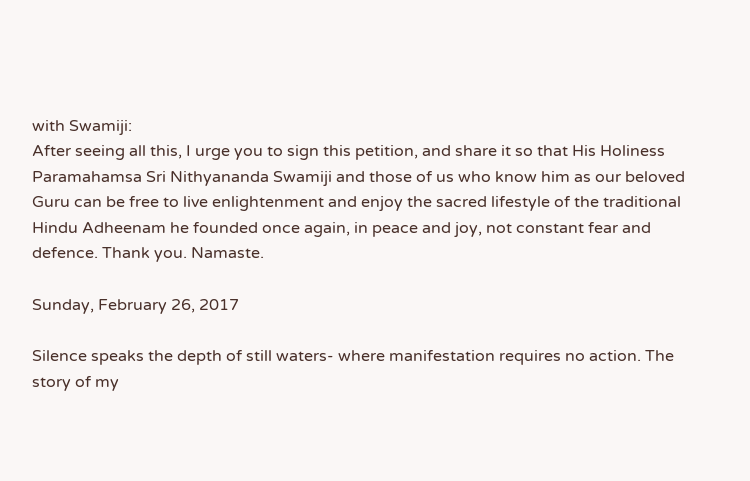with Swamiji:
After seeing all this, I urge you to sign this petition, and share it so that His Holiness Paramahamsa Sri Nithyananda Swamiji and those of us who know him as our beloved Guru can be free to live enlightenment and enjoy the sacred lifestyle of the traditional Hindu Adheenam he founded once again, in peace and joy, not constant fear and defence. Thank you. Namaste.

Sunday, February 26, 2017

Silence speaks the depth of still waters- where manifestation requires no action. The story of my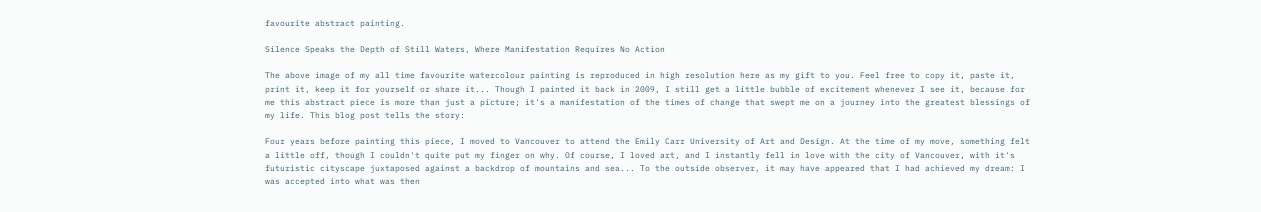favourite abstract painting.

Silence Speaks the Depth of Still Waters, Where Manifestation Requires No Action

The above image of my all time favourite watercolour painting is reproduced in high resolution here as my gift to you. Feel free to copy it, paste it, print it, keep it for yourself or share it... Though I painted it back in 2009, I still get a little bubble of excitement whenever I see it, because for me this abstract piece is more than just a picture; it's a manifestation of the times of change that swept me on a journey into the greatest blessings of my life. This blog post tells the story:

Four years before painting this piece, I moved to Vancouver to attend the Emily Carr University of Art and Design. At the time of my move, something felt a little off, though I couldn't quite put my finger on why. Of course, I loved art, and I instantly fell in love with the city of Vancouver, with it's futuristic cityscape juxtaposed against a backdrop of mountains and sea... To the outside observer, it may have appeared that I had achieved my dream: I was accepted into what was then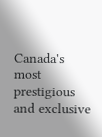Canada's most prestigious and exclusive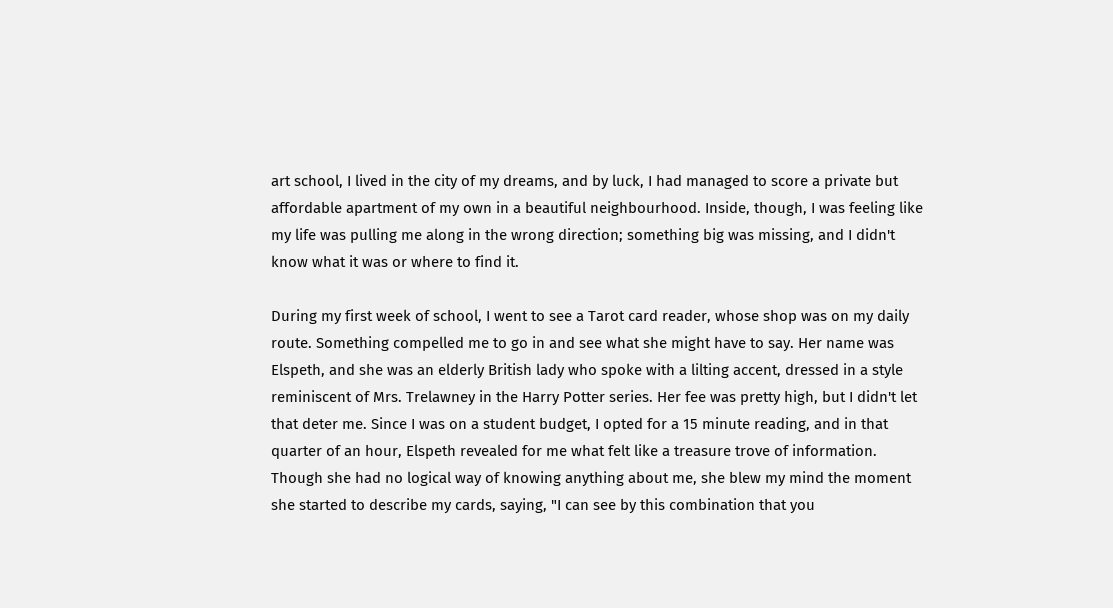art school, I lived in the city of my dreams, and by luck, I had managed to score a private but affordable apartment of my own in a beautiful neighbourhood. Inside, though, I was feeling like my life was pulling me along in the wrong direction; something big was missing, and I didn't know what it was or where to find it.

During my first week of school, I went to see a Tarot card reader, whose shop was on my daily route. Something compelled me to go in and see what she might have to say. Her name was Elspeth, and she was an elderly British lady who spoke with a lilting accent, dressed in a style reminiscent of Mrs. Trelawney in the Harry Potter series. Her fee was pretty high, but I didn't let that deter me. Since I was on a student budget, I opted for a 15 minute reading, and in that quarter of an hour, Elspeth revealed for me what felt like a treasure trove of information. Though she had no logical way of knowing anything about me, she blew my mind the moment she started to describe my cards, saying, "I can see by this combination that you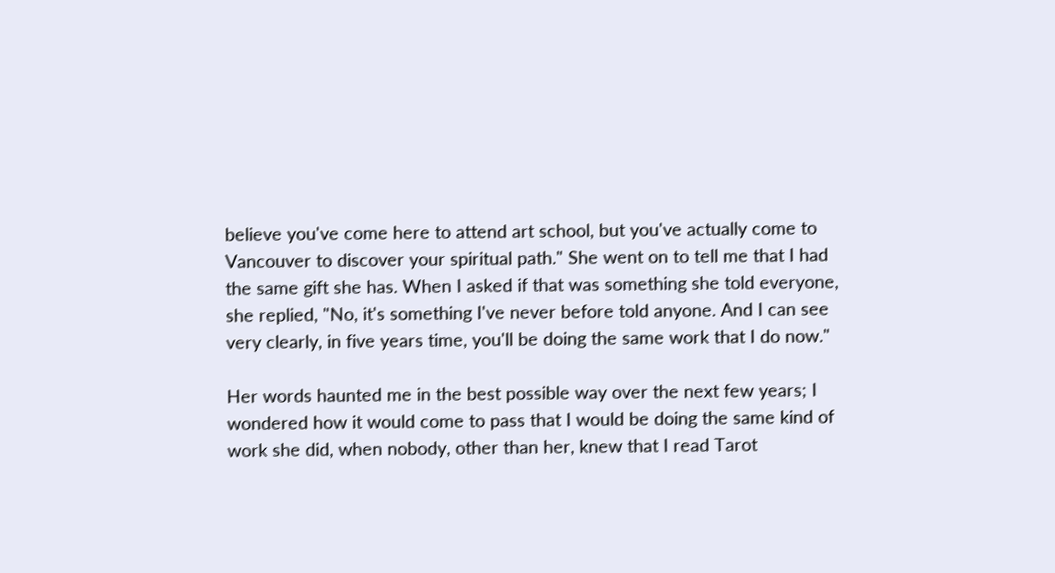believe you've come here to attend art school, but you've actually come to Vancouver to discover your spiritual path." She went on to tell me that I had the same gift she has. When I asked if that was something she told everyone, she replied, "No, it's something I've never before told anyone. And I can see very clearly, in five years time, you'll be doing the same work that I do now."

Her words haunted me in the best possible way over the next few years; I wondered how it would come to pass that I would be doing the same kind of work she did, when nobody, other than her, knew that I read Tarot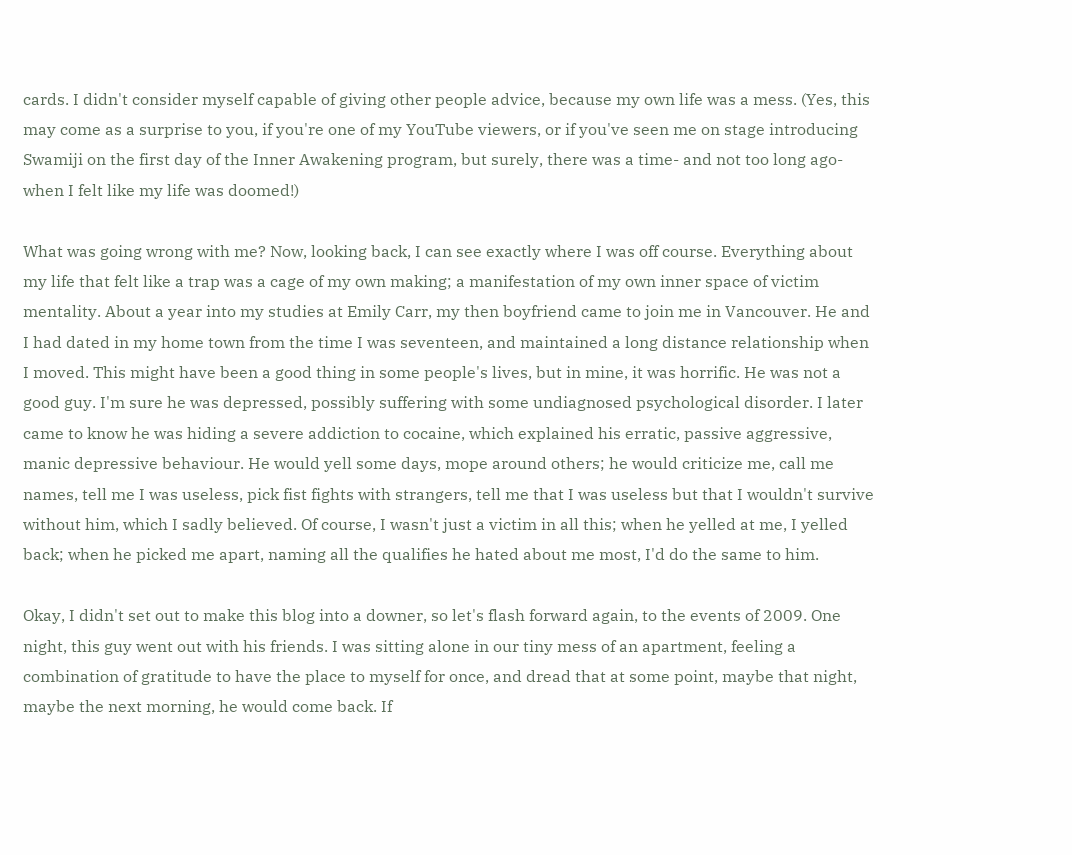cards. I didn't consider myself capable of giving other people advice, because my own life was a mess. (Yes, this may come as a surprise to you, if you're one of my YouTube viewers, or if you've seen me on stage introducing Swamiji on the first day of the Inner Awakening program, but surely, there was a time- and not too long ago- when I felt like my life was doomed!)

What was going wrong with me? Now, looking back, I can see exactly where I was off course. Everything about my life that felt like a trap was a cage of my own making; a manifestation of my own inner space of victim mentality. About a year into my studies at Emily Carr, my then boyfriend came to join me in Vancouver. He and I had dated in my home town from the time I was seventeen, and maintained a long distance relationship when I moved. This might have been a good thing in some people's lives, but in mine, it was horrific. He was not a good guy. I'm sure he was depressed, possibly suffering with some undiagnosed psychological disorder. I later came to know he was hiding a severe addiction to cocaine, which explained his erratic, passive aggressive, manic depressive behaviour. He would yell some days, mope around others; he would criticize me, call me names, tell me I was useless, pick fist fights with strangers, tell me that I was useless but that I wouldn't survive without him, which I sadly believed. Of course, I wasn't just a victim in all this; when he yelled at me, I yelled back; when he picked me apart, naming all the qualifies he hated about me most, I'd do the same to him.

Okay, I didn't set out to make this blog into a downer, so let's flash forward again, to the events of 2009. One night, this guy went out with his friends. I was sitting alone in our tiny mess of an apartment, feeling a combination of gratitude to have the place to myself for once, and dread that at some point, maybe that night, maybe the next morning, he would come back. If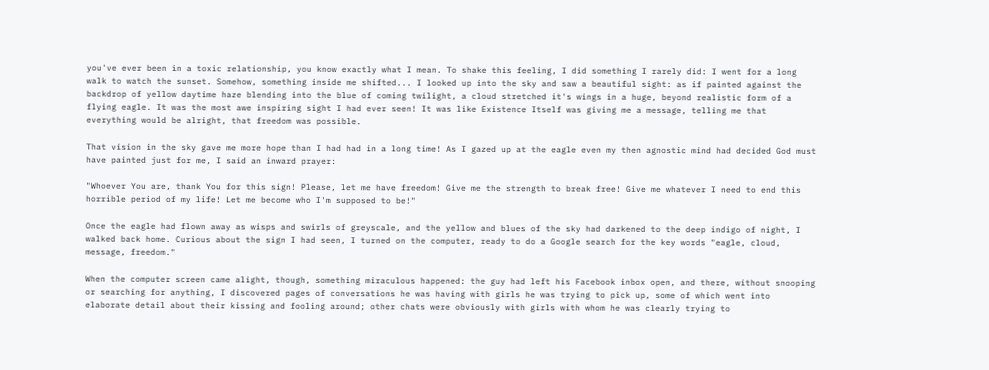you've ever been in a toxic relationship, you know exactly what I mean. To shake this feeling, I did something I rarely did: I went for a long walk to watch the sunset. Somehow, something inside me shifted... I looked up into the sky and saw a beautiful sight: as if painted against the backdrop of yellow daytime haze blending into the blue of coming twilight, a cloud stretched it's wings in a huge, beyond realistic form of a flying eagle. It was the most awe inspiring sight I had ever seen! It was like Existence Itself was giving me a message, telling me that everything would be alright, that freedom was possible.

That vision in the sky gave me more hope than I had had in a long time! As I gazed up at the eagle even my then agnostic mind had decided God must have painted just for me, I said an inward prayer:

"Whoever You are, thank You for this sign! Please, let me have freedom! Give me the strength to break free! Give me whatever I need to end this horrible period of my life! Let me become who I'm supposed to be!"

Once the eagle had flown away as wisps and swirls of greyscale, and the yellow and blues of the sky had darkened to the deep indigo of night, I walked back home. Curious about the sign I had seen, I turned on the computer, ready to do a Google search for the key words "eagle, cloud, message, freedom."

When the computer screen came alight, though, something miraculous happened: the guy had left his Facebook inbox open, and there, without snooping or searching for anything, I discovered pages of conversations he was having with girls he was trying to pick up, some of which went into elaborate detail about their kissing and fooling around; other chats were obviously with girls with whom he was clearly trying to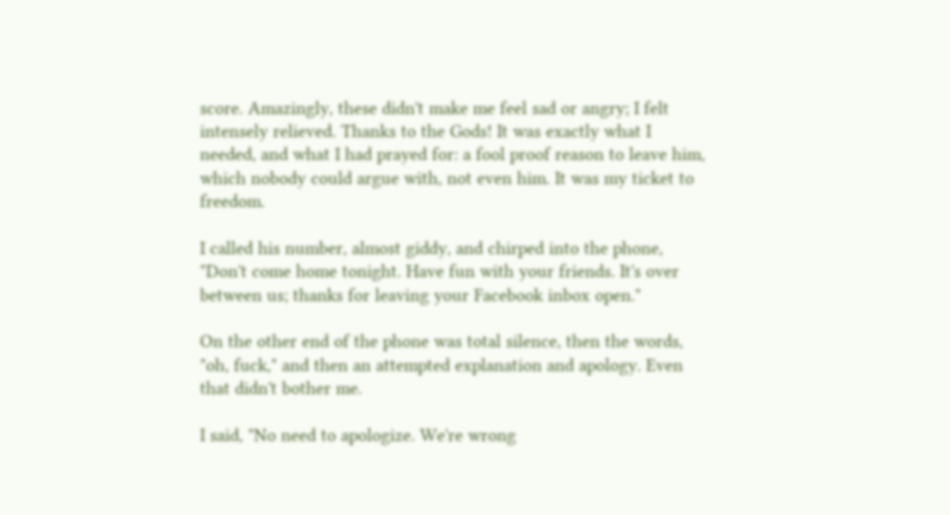score. Amazingly, these didn't make me feel sad or angry; I felt intensely relieved. Thanks to the Gods! It was exactly what I needed, and what I had prayed for: a fool proof reason to leave him, which nobody could argue with, not even him. It was my ticket to freedom.

I called his number, almost giddy, and chirped into the phone, "Don't come home tonight. Have fun with your friends. It's over between us; thanks for leaving your Facebook inbox open."

On the other end of the phone was total silence, then the words, "oh, fuck," and then an attempted explanation and apology. Even that didn't bother me.

I said, "No need to apologize. We're wrong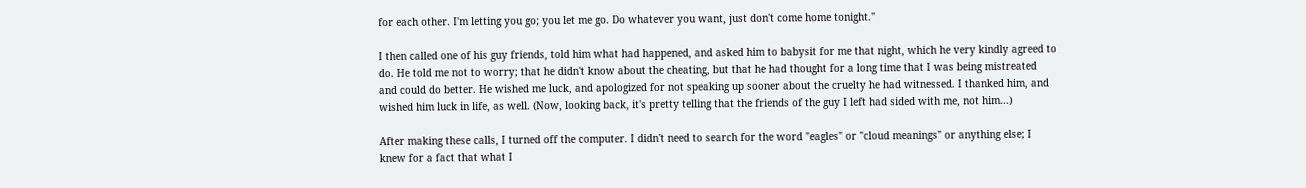for each other. I'm letting you go; you let me go. Do whatever you want, just don't come home tonight."

I then called one of his guy friends, told him what had happened, and asked him to babysit for me that night, which he very kindly agreed to do. He told me not to worry; that he didn't know about the cheating, but that he had thought for a long time that I was being mistreated and could do better. He wished me luck, and apologized for not speaking up sooner about the cruelty he had witnessed. I thanked him, and wished him luck in life, as well. (Now, looking back, it's pretty telling that the friends of the guy I left had sided with me, not him...)

After making these calls, I turned off the computer. I didn't need to search for the word "eagles" or "cloud meanings" or anything else; I knew for a fact that what I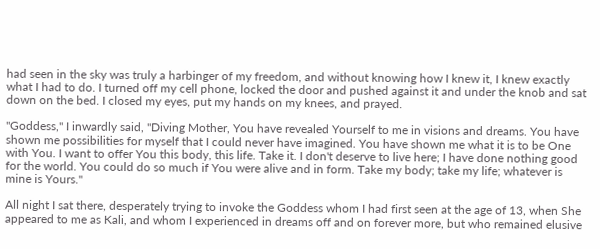had seen in the sky was truly a harbinger of my freedom, and without knowing how I knew it, I knew exactly what I had to do. I turned off my cell phone, locked the door and pushed against it and under the knob and sat down on the bed. I closed my eyes, put my hands on my knees, and prayed.

"Goddess," I inwardly said, "Diving Mother, You have revealed Yourself to me in visions and dreams. You have shown me possibilities for myself that I could never have imagined. You have shown me what it is to be One with You. I want to offer You this body, this life. Take it. I don't deserve to live here; I have done nothing good for the world. You could do so much if You were alive and in form. Take my body; take my life; whatever is mine is Yours."

All night I sat there, desperately trying to invoke the Goddess whom I had first seen at the age of 13, when She appeared to me as Kali, and whom I experienced in dreams off and on forever more, but who remained elusive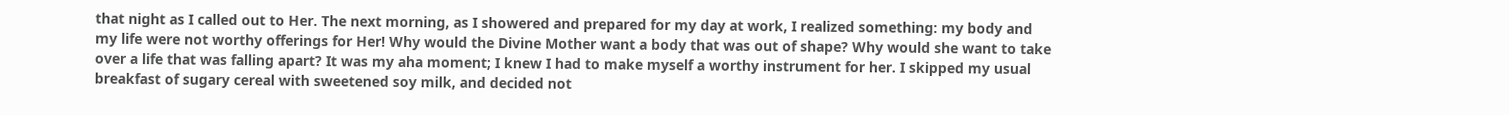that night as I called out to Her. The next morning, as I showered and prepared for my day at work, I realized something: my body and my life were not worthy offerings for Her! Why would the Divine Mother want a body that was out of shape? Why would she want to take over a life that was falling apart? It was my aha moment; I knew I had to make myself a worthy instrument for her. I skipped my usual breakfast of sugary cereal with sweetened soy milk, and decided not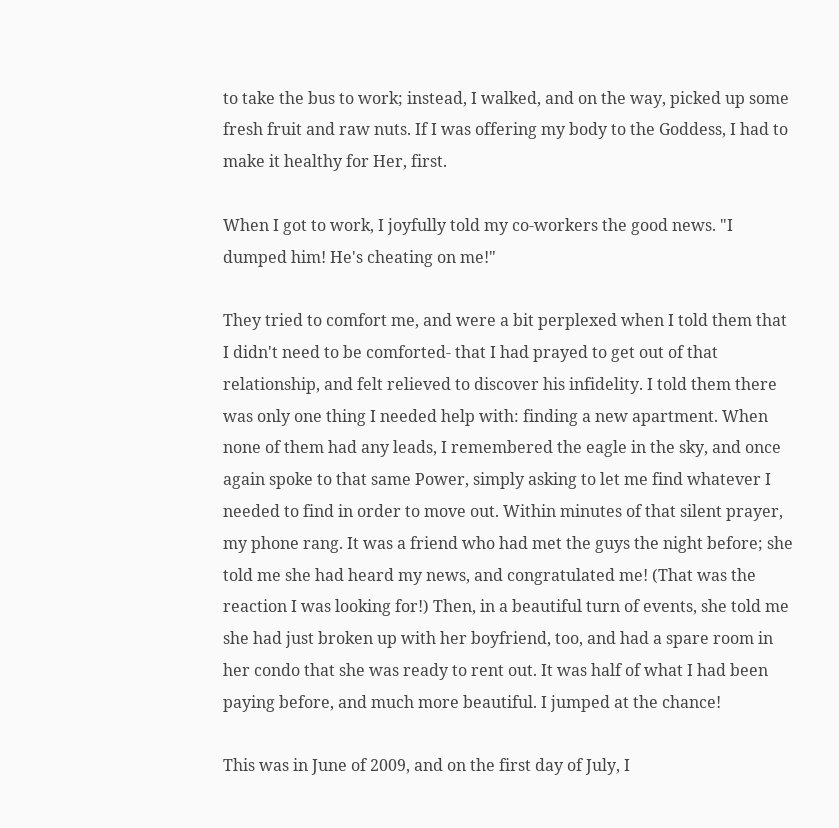to take the bus to work; instead, I walked, and on the way, picked up some fresh fruit and raw nuts. If I was offering my body to the Goddess, I had to make it healthy for Her, first.

When I got to work, I joyfully told my co-workers the good news. "I dumped him! He's cheating on me!"

They tried to comfort me, and were a bit perplexed when I told them that I didn't need to be comforted- that I had prayed to get out of that relationship, and felt relieved to discover his infidelity. I told them there was only one thing I needed help with: finding a new apartment. When none of them had any leads, I remembered the eagle in the sky, and once again spoke to that same Power, simply asking to let me find whatever I needed to find in order to move out. Within minutes of that silent prayer, my phone rang. It was a friend who had met the guys the night before; she told me she had heard my news, and congratulated me! (That was the reaction I was looking for!) Then, in a beautiful turn of events, she told me she had just broken up with her boyfriend, too, and had a spare room in her condo that she was ready to rent out. It was half of what I had been paying before, and much more beautiful. I jumped at the chance!

This was in June of 2009, and on the first day of July, I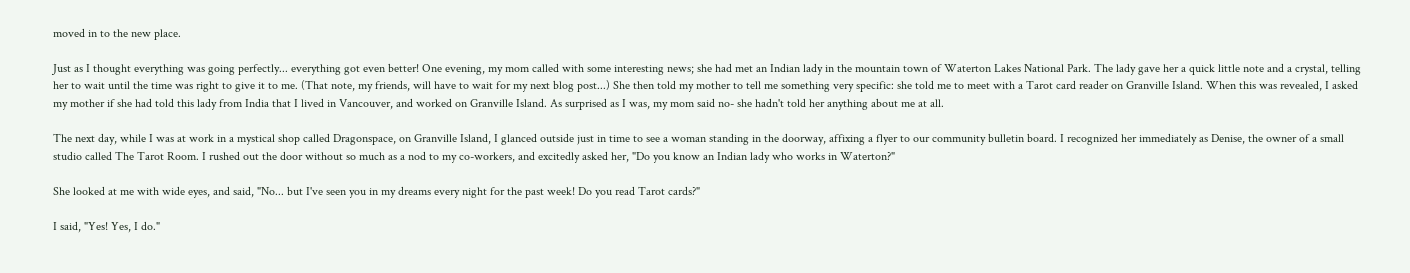moved in to the new place.

Just as I thought everything was going perfectly... everything got even better! One evening, my mom called with some interesting news; she had met an Indian lady in the mountain town of Waterton Lakes National Park. The lady gave her a quick little note and a crystal, telling her to wait until the time was right to give it to me. (That note, my friends, will have to wait for my next blog post...) She then told my mother to tell me something very specific: she told me to meet with a Tarot card reader on Granville Island. When this was revealed, I asked my mother if she had told this lady from India that I lived in Vancouver, and worked on Granville Island. As surprised as I was, my mom said no- she hadn't told her anything about me at all.

The next day, while I was at work in a mystical shop called Dragonspace, on Granville Island, I glanced outside just in time to see a woman standing in the doorway, affixing a flyer to our community bulletin board. I recognized her immediately as Denise, the owner of a small studio called The Tarot Room. I rushed out the door without so much as a nod to my co-workers, and excitedly asked her, "Do you know an Indian lady who works in Waterton?"

She looked at me with wide eyes, and said, "No... but I've seen you in my dreams every night for the past week! Do you read Tarot cards?"

I said, "Yes! Yes, I do."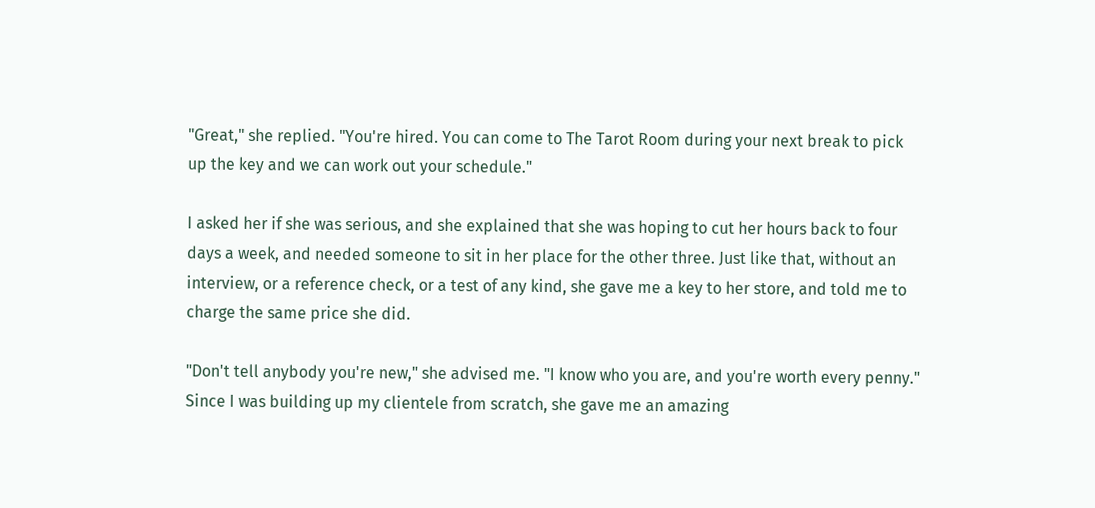"Great," she replied. "You're hired. You can come to The Tarot Room during your next break to pick up the key and we can work out your schedule."

I asked her if she was serious, and she explained that she was hoping to cut her hours back to four days a week, and needed someone to sit in her place for the other three. Just like that, without an interview, or a reference check, or a test of any kind, she gave me a key to her store, and told me to charge the same price she did.

"Don't tell anybody you're new," she advised me. "I know who you are, and you're worth every penny." Since I was building up my clientele from scratch, she gave me an amazing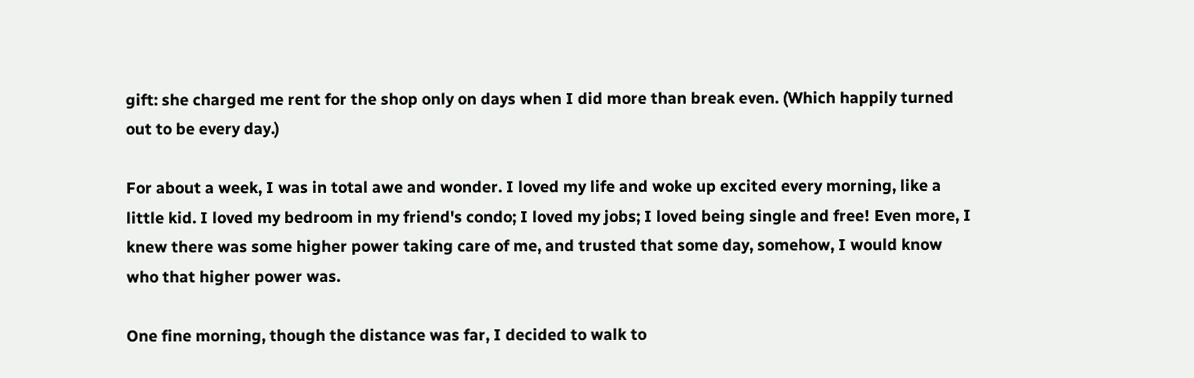gift: she charged me rent for the shop only on days when I did more than break even. (Which happily turned out to be every day.)

For about a week, I was in total awe and wonder. I loved my life and woke up excited every morning, like a little kid. I loved my bedroom in my friend's condo; I loved my jobs; I loved being single and free! Even more, I knew there was some higher power taking care of me, and trusted that some day, somehow, I would know who that higher power was.

One fine morning, though the distance was far, I decided to walk to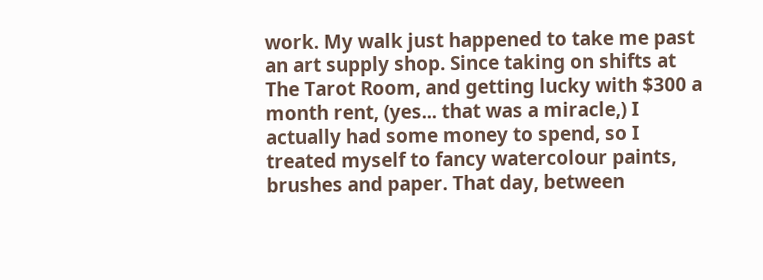work. My walk just happened to take me past an art supply shop. Since taking on shifts at The Tarot Room, and getting lucky with $300 a month rent, (yes... that was a miracle,) I actually had some money to spend, so I treated myself to fancy watercolour paints, brushes and paper. That day, between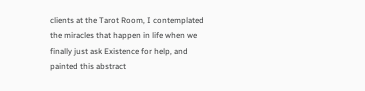clients at the Tarot Room, I contemplated the miracles that happen in life when we finally just ask Existence for help, and painted this abstract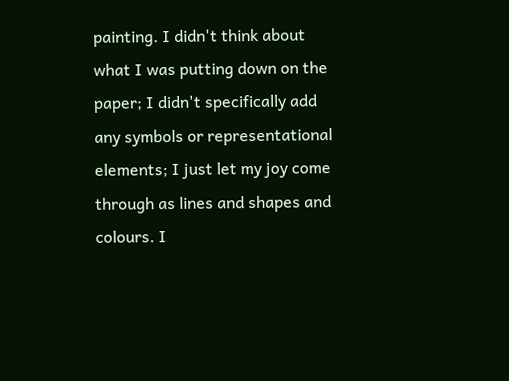painting. I didn't think about what I was putting down on the paper; I didn't specifically add any symbols or representational elements; I just let my joy come through as lines and shapes and colours. I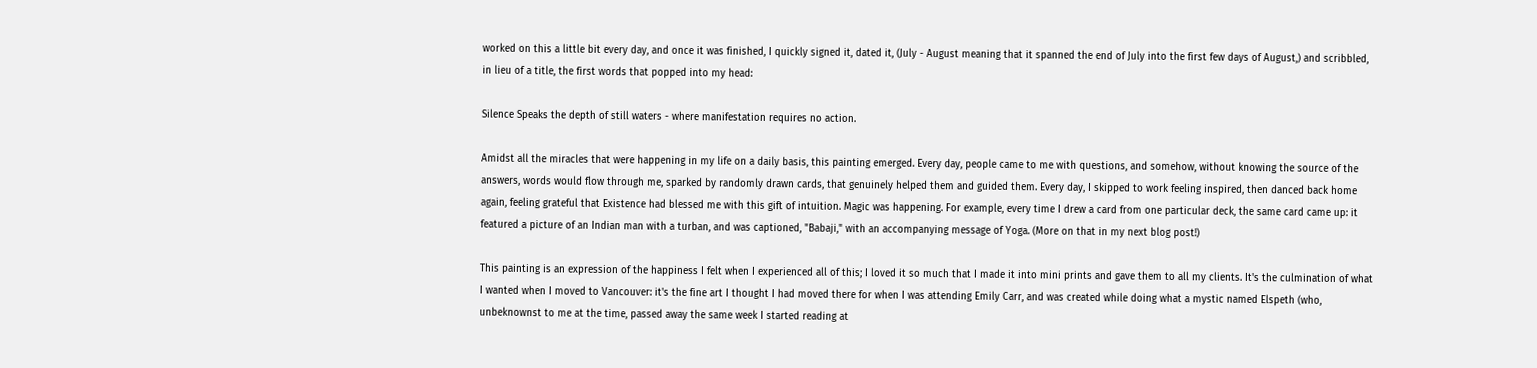worked on this a little bit every day, and once it was finished, I quickly signed it, dated it, (July - August meaning that it spanned the end of July into the first few days of August,) and scribbled, in lieu of a title, the first words that popped into my head:

Silence Speaks the depth of still waters - where manifestation requires no action.

Amidst all the miracles that were happening in my life on a daily basis, this painting emerged. Every day, people came to me with questions, and somehow, without knowing the source of the answers, words would flow through me, sparked by randomly drawn cards, that genuinely helped them and guided them. Every day, I skipped to work feeling inspired, then danced back home again, feeling grateful that Existence had blessed me with this gift of intuition. Magic was happening. For example, every time I drew a card from one particular deck, the same card came up: it featured a picture of an Indian man with a turban, and was captioned, "Babaji," with an accompanying message of Yoga. (More on that in my next blog post!)

This painting is an expression of the happiness I felt when I experienced all of this; I loved it so much that I made it into mini prints and gave them to all my clients. It's the culmination of what I wanted when I moved to Vancouver: it's the fine art I thought I had moved there for when I was attending Emily Carr, and was created while doing what a mystic named Elspeth (who, unbeknownst to me at the time, passed away the same week I started reading at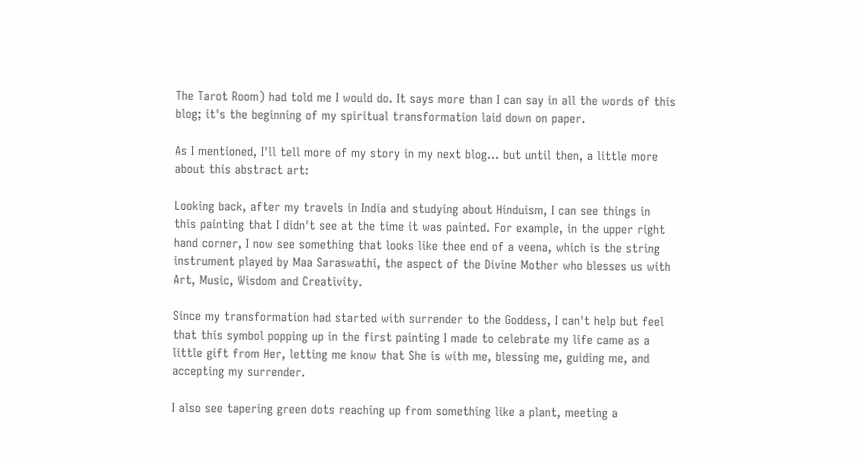The Tarot Room) had told me I would do. It says more than I can say in all the words of this blog; it's the beginning of my spiritual transformation laid down on paper.

As I mentioned, I'll tell more of my story in my next blog... but until then, a little more about this abstract art:

Looking back, after my travels in India and studying about Hinduism, I can see things in this painting that I didn't see at the time it was painted. For example, in the upper right hand corner, I now see something that looks like thee end of a veena, which is the string instrument played by Maa Saraswathi, the aspect of the Divine Mother who blesses us with Art, Music, Wisdom and Creativity.

Since my transformation had started with surrender to the Goddess, I can't help but feel that this symbol popping up in the first painting I made to celebrate my life came as a little gift from Her, letting me know that She is with me, blessing me, guiding me, and accepting my surrender.

I also see tapering green dots reaching up from something like a plant, meeting a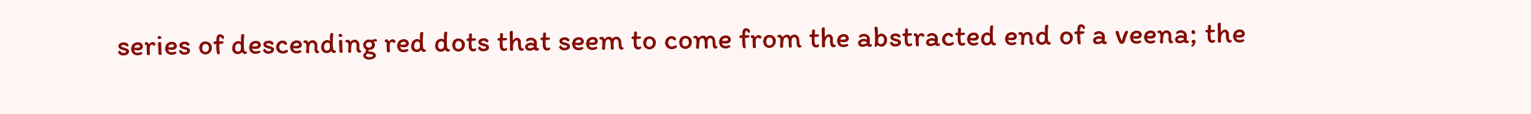series of descending red dots that seem to come from the abstracted end of a veena; the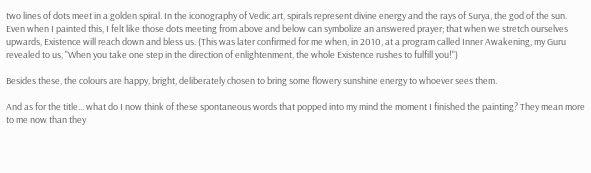two lines of dots meet in a golden spiral. In the iconography of Vedic art, spirals represent divine energy and the rays of Surya, the god of the sun. Even when I painted this, I felt like those dots meeting from above and below can symbolize an answered prayer; that when we stretch ourselves upwards, Existence will reach down and bless us. (This was later confirmed for me when, in 2010, at a program called Inner Awakening, my Guru revealed to us, "When you take one step in the direction of enlightenment, the whole Existence rushes to fulfill you!")

Besides these, the colours are happy, bright, deliberately chosen to bring some flowery sunshine energy to whoever sees them.

And as for the title... what do I now think of these spontaneous words that popped into my mind the moment I finished the painting? They mean more to me now than they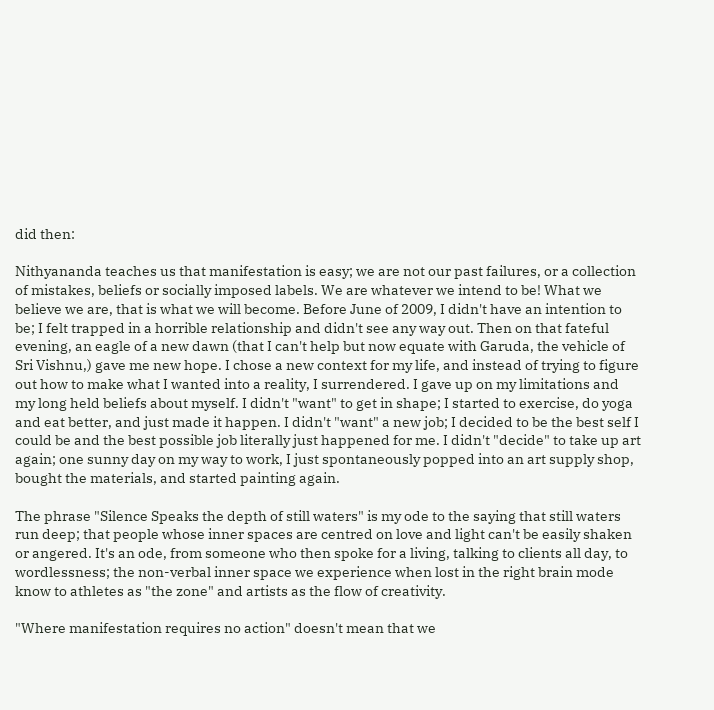did then:

Nithyananda teaches us that manifestation is easy; we are not our past failures, or a collection of mistakes, beliefs or socially imposed labels. We are whatever we intend to be! What we believe we are, that is what we will become. Before June of 2009, I didn't have an intention to be; I felt trapped in a horrible relationship and didn't see any way out. Then on that fateful evening, an eagle of a new dawn (that I can't help but now equate with Garuda, the vehicle of Sri Vishnu,) gave me new hope. I chose a new context for my life, and instead of trying to figure out how to make what I wanted into a reality, I surrendered. I gave up on my limitations and my long held beliefs about myself. I didn't "want" to get in shape; I started to exercise, do yoga and eat better, and just made it happen. I didn't "want" a new job; I decided to be the best self I could be and the best possible job literally just happened for me. I didn't "decide" to take up art again; one sunny day on my way to work, I just spontaneously popped into an art supply shop, bought the materials, and started painting again.

The phrase "Silence Speaks the depth of still waters" is my ode to the saying that still waters run deep; that people whose inner spaces are centred on love and light can't be easily shaken or angered. It's an ode, from someone who then spoke for a living, talking to clients all day, to wordlessness; the non-verbal inner space we experience when lost in the right brain mode know to athletes as "the zone" and artists as the flow of creativity.

"Where manifestation requires no action" doesn't mean that we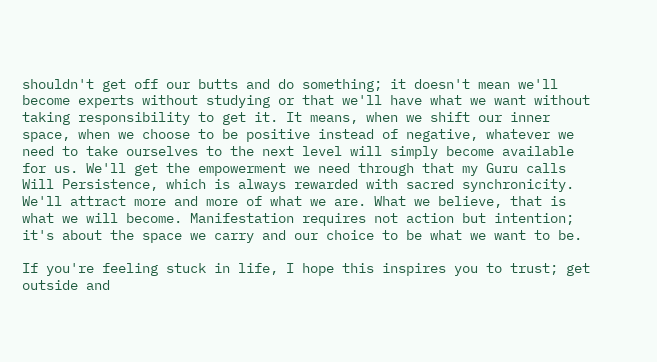shouldn't get off our butts and do something; it doesn't mean we'll become experts without studying or that we'll have what we want without taking responsibility to get it. It means, when we shift our inner space, when we choose to be positive instead of negative, whatever we need to take ourselves to the next level will simply become available for us. We'll get the empowerment we need through that my Guru calls Will Persistence, which is always rewarded with sacred synchronicity. We'll attract more and more of what we are. What we believe, that is what we will become. Manifestation requires not action but intention; it's about the space we carry and our choice to be what we want to be.

If you're feeling stuck in life, I hope this inspires you to trust; get outside and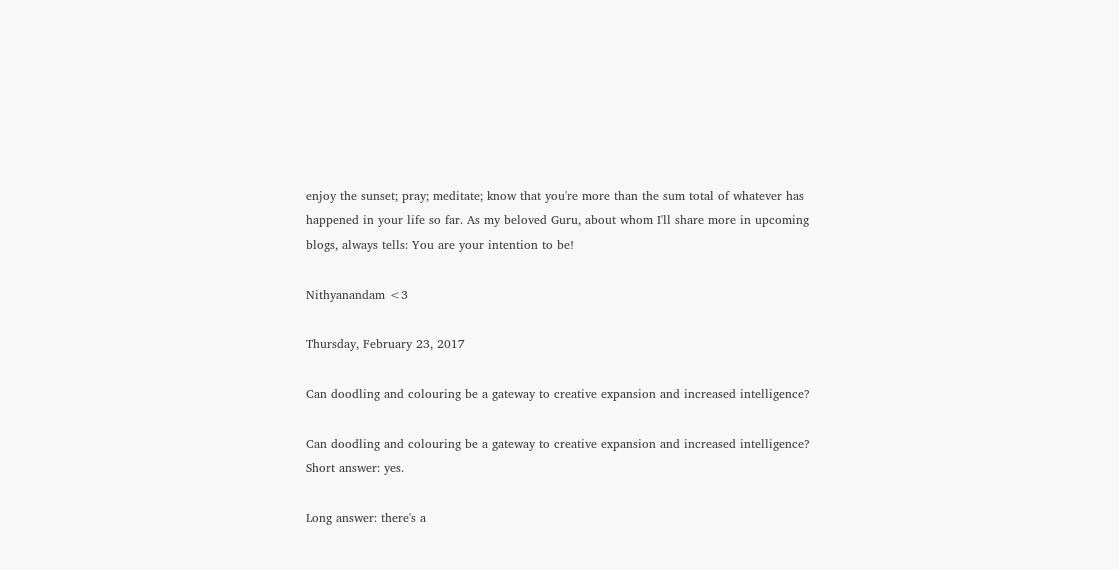enjoy the sunset; pray; meditate; know that you're more than the sum total of whatever has happened in your life so far. As my beloved Guru, about whom I'll share more in upcoming blogs, always tells: You are your intention to be!

Nithyanandam <3

Thursday, February 23, 2017

Can doodling and colouring be a gateway to creative expansion and increased intelligence?

Can doodling and colouring be a gateway to creative expansion and increased intelligence? Short answer: yes.

Long answer: there's a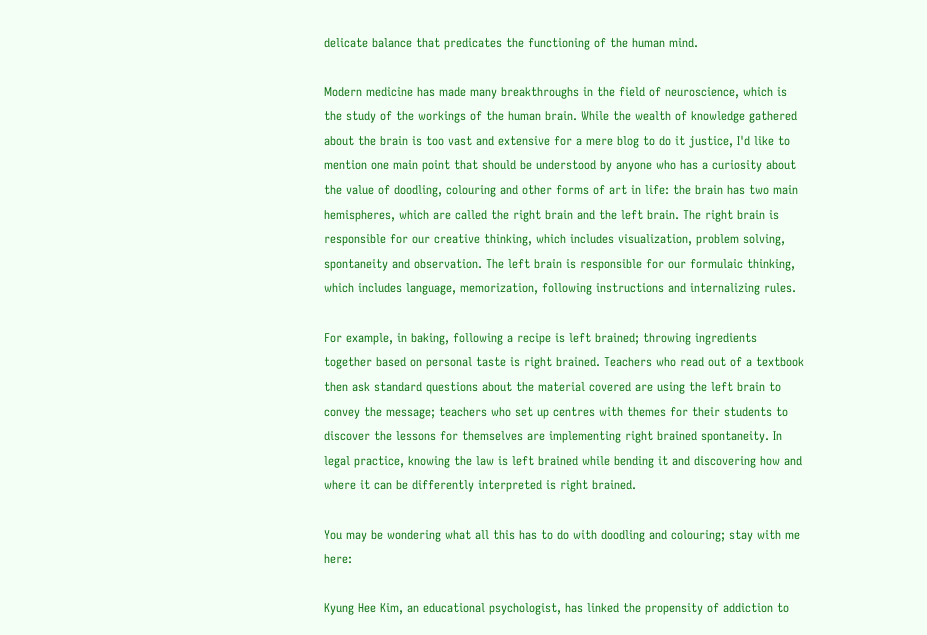delicate balance that predicates the functioning of the human mind.

Modern medicine has made many breakthroughs in the field of neuroscience, which is the study of the workings of the human brain. While the wealth of knowledge gathered about the brain is too vast and extensive for a mere blog to do it justice, I'd like to mention one main point that should be understood by anyone who has a curiosity about the value of doodling, colouring and other forms of art in life: the brain has two main hemispheres, which are called the right brain and the left brain. The right brain is responsible for our creative thinking, which includes visualization, problem solving, spontaneity and observation. The left brain is responsible for our formulaic thinking, which includes language, memorization, following instructions and internalizing rules.

For example, in baking, following a recipe is left brained; throwing ingredients together based on personal taste is right brained. Teachers who read out of a textbook then ask standard questions about the material covered are using the left brain to convey the message; teachers who set up centres with themes for their students to discover the lessons for themselves are implementing right brained spontaneity. In legal practice, knowing the law is left brained while bending it and discovering how and where it can be differently interpreted is right brained.

You may be wondering what all this has to do with doodling and colouring; stay with me here:

Kyung Hee Kim, an educational psychologist, has linked the propensity of addiction to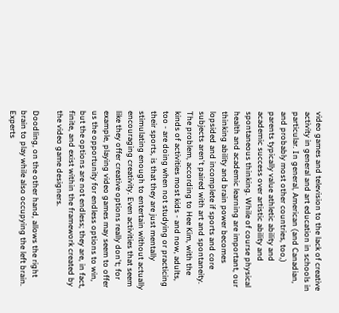video games and television to the lack of creative activity in general and art education in schools in particular. In general, American (and Canadian, and probably most other countries, too,) parents typically value athletic ability and academic success over artistic ability and spontaneous thinking. While of course physical health and academic learning are important, our thinking ability and brain power becomes lopsided and incomplete if sports and core subjects aren't paired with art and spontaneity. The problem, according to Hee Kim, with the kinds of activities most kids - and now, adults, too - are doing when not studying or practicing their sports, is that they are just mentally stimulating enough to entertain without actually encouraging creativity. Even activities that seem like they offer creative options really don't; for example, playing video games may seem to offer us the opportunity for endless options to win, but the options are not endless; they are, in fact, finite, and exist within the framework created by the video game designers.

Doodling, on the other hand, allows the right brain to play while also occupying the left brain. Experts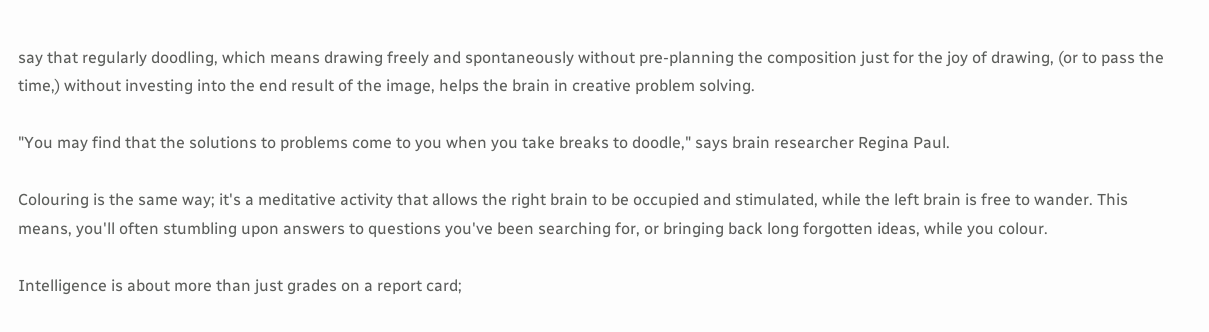say that regularly doodling, which means drawing freely and spontaneously without pre-planning the composition just for the joy of drawing, (or to pass the time,) without investing into the end result of the image, helps the brain in creative problem solving.

"You may find that the solutions to problems come to you when you take breaks to doodle," says brain researcher Regina Paul.

Colouring is the same way; it's a meditative activity that allows the right brain to be occupied and stimulated, while the left brain is free to wander. This means, you'll often stumbling upon answers to questions you've been searching for, or bringing back long forgotten ideas, while you colour.

Intelligence is about more than just grades on a report card;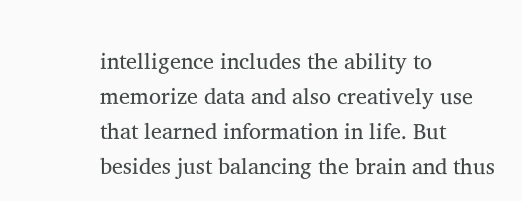intelligence includes the ability to memorize data and also creatively use that learned information in life. But besides just balancing the brain and thus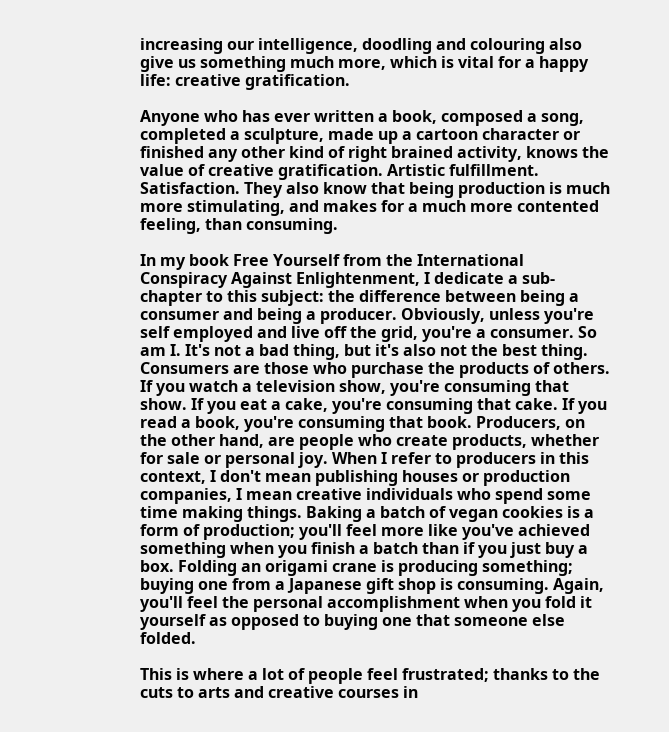increasing our intelligence, doodling and colouring also give us something much more, which is vital for a happy life: creative gratification.

Anyone who has ever written a book, composed a song, completed a sculpture, made up a cartoon character or finished any other kind of right brained activity, knows the value of creative gratification. Artistic fulfillment. Satisfaction. They also know that being production is much more stimulating, and makes for a much more contented feeling, than consuming.

In my book Free Yourself from the International Conspiracy Against Enlightenment, I dedicate a sub-chapter to this subject: the difference between being a consumer and being a producer. Obviously, unless you're self employed and live off the grid, you're a consumer. So am I. It's not a bad thing, but it's also not the best thing. Consumers are those who purchase the products of others. If you watch a television show, you're consuming that show. If you eat a cake, you're consuming that cake. If you read a book, you're consuming that book. Producers, on the other hand, are people who create products, whether for sale or personal joy. When I refer to producers in this context, I don't mean publishing houses or production companies, I mean creative individuals who spend some time making things. Baking a batch of vegan cookies is a form of production; you'll feel more like you've achieved something when you finish a batch than if you just buy a box. Folding an origami crane is producing something; buying one from a Japanese gift shop is consuming. Again, you'll feel the personal accomplishment when you fold it yourself as opposed to buying one that someone else folded.

This is where a lot of people feel frustrated; thanks to the cuts to arts and creative courses in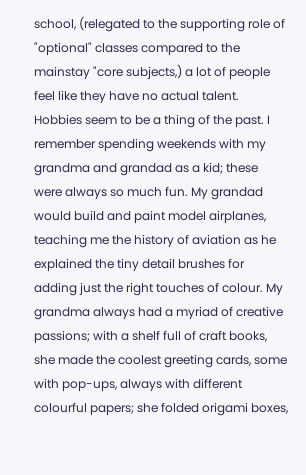school, (relegated to the supporting role of "optional" classes compared to the mainstay "core subjects,) a lot of people feel like they have no actual talent. Hobbies seem to be a thing of the past. I remember spending weekends with my grandma and grandad as a kid; these were always so much fun. My grandad would build and paint model airplanes, teaching me the history of aviation as he explained the tiny detail brushes for adding just the right touches of colour. My grandma always had a myriad of creative passions; with a shelf full of craft books, she made the coolest greeting cards, some with pop-ups, always with different colourful papers; she folded origami boxes,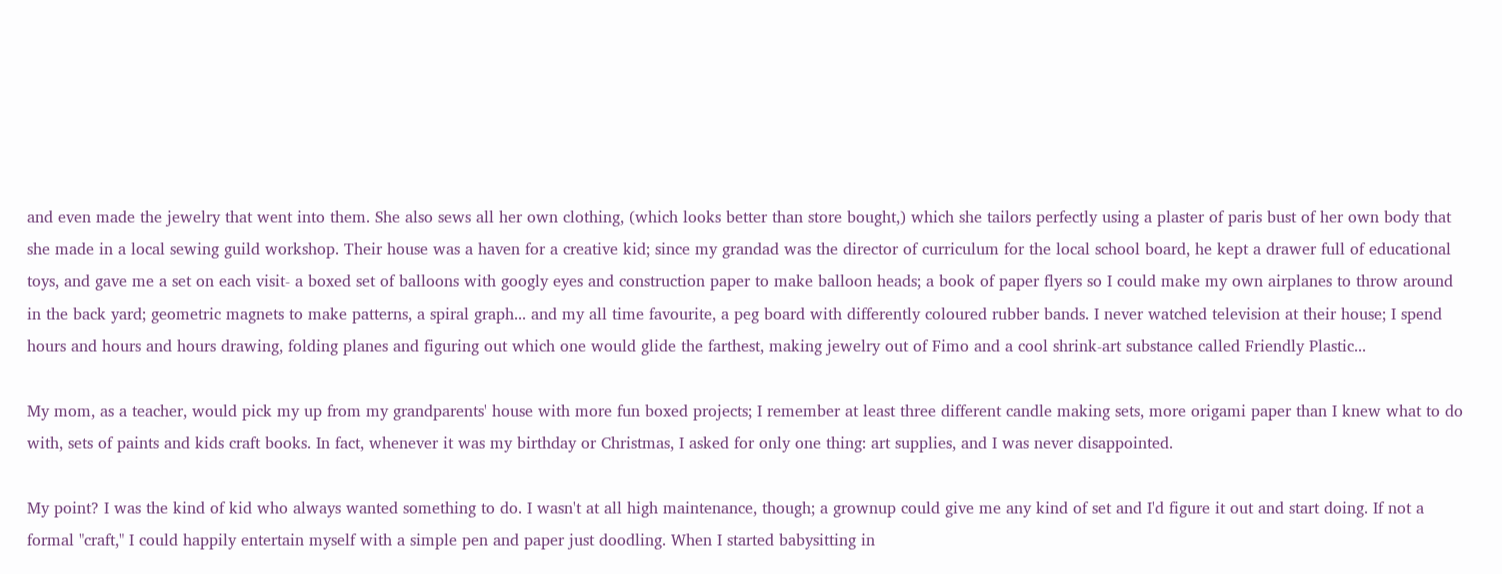and even made the jewelry that went into them. She also sews all her own clothing, (which looks better than store bought,) which she tailors perfectly using a plaster of paris bust of her own body that she made in a local sewing guild workshop. Their house was a haven for a creative kid; since my grandad was the director of curriculum for the local school board, he kept a drawer full of educational toys, and gave me a set on each visit- a boxed set of balloons with googly eyes and construction paper to make balloon heads; a book of paper flyers so I could make my own airplanes to throw around in the back yard; geometric magnets to make patterns, a spiral graph... and my all time favourite, a peg board with differently coloured rubber bands. I never watched television at their house; I spend hours and hours and hours drawing, folding planes and figuring out which one would glide the farthest, making jewelry out of Fimo and a cool shrink-art substance called Friendly Plastic...

My mom, as a teacher, would pick my up from my grandparents' house with more fun boxed projects; I remember at least three different candle making sets, more origami paper than I knew what to do with, sets of paints and kids craft books. In fact, whenever it was my birthday or Christmas, I asked for only one thing: art supplies, and I was never disappointed.

My point? I was the kind of kid who always wanted something to do. I wasn't at all high maintenance, though; a grownup could give me any kind of set and I'd figure it out and start doing. If not a formal "craft," I could happily entertain myself with a simple pen and paper just doodling. When I started babysitting in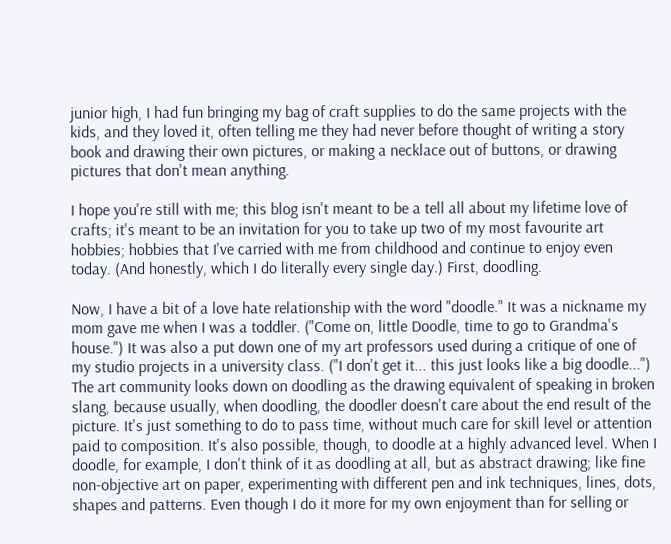junior high, I had fun bringing my bag of craft supplies to do the same projects with the kids, and they loved it, often telling me they had never before thought of writing a story book and drawing their own pictures, or making a necklace out of buttons, or drawing pictures that don't mean anything.

I hope you're still with me; this blog isn't meant to be a tell all about my lifetime love of crafts; it's meant to be an invitation for you to take up two of my most favourite art hobbies; hobbies that I've carried with me from childhood and continue to enjoy even today. (And honestly, which I do literally every single day.) First, doodling.

Now, I have a bit of a love hate relationship with the word "doodle." It was a nickname my mom gave me when I was a toddler. ("Come on, little Doodle, time to go to Grandma's house.") It was also a put down one of my art professors used during a critique of one of my studio projects in a university class. ("I don't get it... this just looks like a big doodle...") The art community looks down on doodling as the drawing equivalent of speaking in broken slang, because usually, when doodling, the doodler doesn't care about the end result of the picture. It's just something to do to pass time, without much care for skill level or attention paid to composition. It's also possible, though, to doodle at a highly advanced level. When I doodle, for example, I don't think of it as doodling at all, but as abstract drawing; like fine non-objective art on paper, experimenting with different pen and ink techniques, lines, dots, shapes and patterns. Even though I do it more for my own enjoyment than for selling or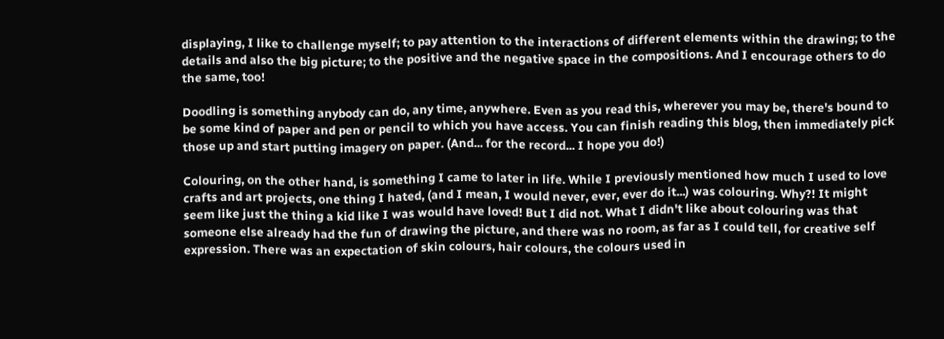displaying, I like to challenge myself; to pay attention to the interactions of different elements within the drawing; to the details and also the big picture; to the positive and the negative space in the compositions. And I encourage others to do the same, too!

Doodling is something anybody can do, any time, anywhere. Even as you read this, wherever you may be, there's bound to be some kind of paper and pen or pencil to which you have access. You can finish reading this blog, then immediately pick those up and start putting imagery on paper. (And... for the record... I hope you do!)

Colouring, on the other hand, is something I came to later in life. While I previously mentioned how much I used to love crafts and art projects, one thing I hated, (and I mean, I would never, ever, ever do it...) was colouring. Why?! It might seem like just the thing a kid like I was would have loved! But I did not. What I didn't like about colouring was that someone else already had the fun of drawing the picture, and there was no room, as far as I could tell, for creative self expression. There was an expectation of skin colours, hair colours, the colours used in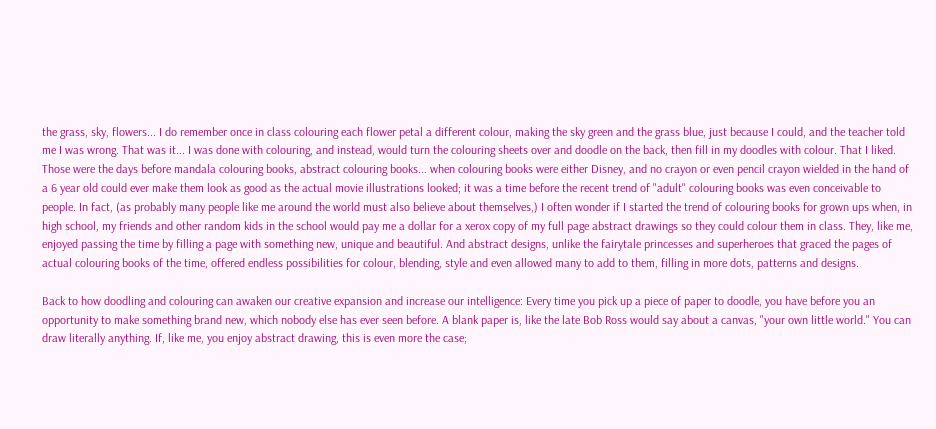the grass, sky, flowers... I do remember once in class colouring each flower petal a different colour, making the sky green and the grass blue, just because I could, and the teacher told me I was wrong. That was it... I was done with colouring, and instead, would turn the colouring sheets over and doodle on the back, then fill in my doodles with colour. That I liked. Those were the days before mandala colouring books, abstract colouring books... when colouring books were either Disney, and no crayon or even pencil crayon wielded in the hand of a 6 year old could ever make them look as good as the actual movie illustrations looked; it was a time before the recent trend of "adult" colouring books was even conceivable to people. In fact, (as probably many people like me around the world must also believe about themselves,) I often wonder if I started the trend of colouring books for grown ups when, in high school, my friends and other random kids in the school would pay me a dollar for a xerox copy of my full page abstract drawings so they could colour them in class. They, like me, enjoyed passing the time by filling a page with something new, unique and beautiful. And abstract designs, unlike the fairytale princesses and superheroes that graced the pages of actual colouring books of the time, offered endless possibilities for colour, blending, style and even allowed many to add to them, filling in more dots, patterns and designs.

Back to how doodling and colouring can awaken our creative expansion and increase our intelligence: Every time you pick up a piece of paper to doodle, you have before you an opportunity to make something brand new, which nobody else has ever seen before. A blank paper is, like the late Bob Ross would say about a canvas, "your own little world." You can draw literally anything. If, like me, you enjoy abstract drawing, this is even more the case;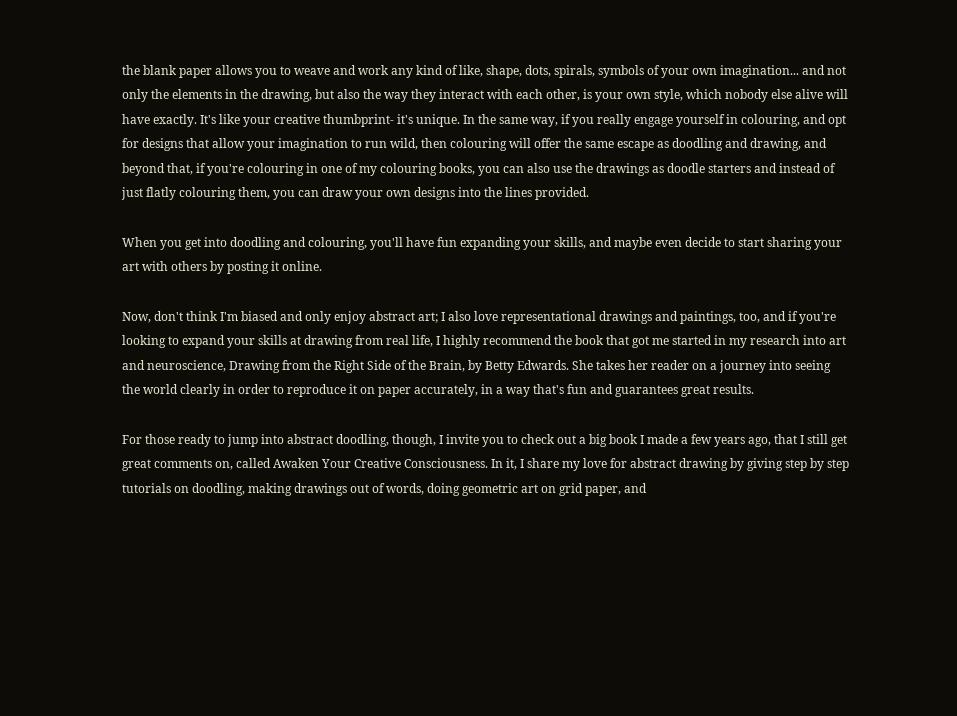the blank paper allows you to weave and work any kind of like, shape, dots, spirals, symbols of your own imagination... and not only the elements in the drawing, but also the way they interact with each other, is your own style, which nobody else alive will have exactly. It's like your creative thumbprint- it's unique. In the same way, if you really engage yourself in colouring, and opt for designs that allow your imagination to run wild, then colouring will offer the same escape as doodling and drawing, and beyond that, if you're colouring in one of my colouring books, you can also use the drawings as doodle starters and instead of just flatly colouring them, you can draw your own designs into the lines provided.

When you get into doodling and colouring, you'll have fun expanding your skills, and maybe even decide to start sharing your art with others by posting it online.

Now, don't think I'm biased and only enjoy abstract art; I also love representational drawings and paintings, too, and if you're looking to expand your skills at drawing from real life, I highly recommend the book that got me started in my research into art and neuroscience, Drawing from the Right Side of the Brain, by Betty Edwards. She takes her reader on a journey into seeing the world clearly in order to reproduce it on paper accurately, in a way that's fun and guarantees great results.

For those ready to jump into abstract doodling, though, I invite you to check out a big book I made a few years ago, that I still get great comments on, called Awaken Your Creative Consciousness. In it, I share my love for abstract drawing by giving step by step tutorials on doodling, making drawings out of words, doing geometric art on grid paper, and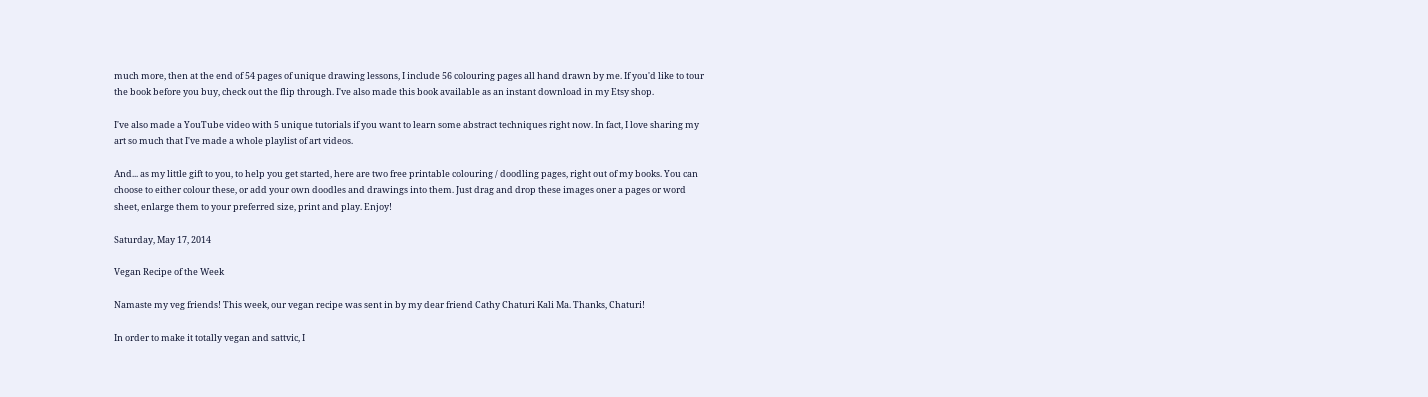much more, then at the end of 54 pages of unique drawing lessons, I include 56 colouring pages all hand drawn by me. If you'd like to tour the book before you buy, check out the flip through. I've also made this book available as an instant download in my Etsy shop.

I've also made a YouTube video with 5 unique tutorials if you want to learn some abstract techniques right now. In fact, I love sharing my art so much that I've made a whole playlist of art videos.

And... as my little gift to you, to help you get started, here are two free printable colouring / doodling pages, right out of my books. You can choose to either colour these, or add your own doodles and drawings into them. Just drag and drop these images oner a pages or word sheet, enlarge them to your preferred size, print and play. Enjoy!

Saturday, May 17, 2014

Vegan Recipe of the Week

Namaste my veg friends! This week, our vegan recipe was sent in by my dear friend Cathy Chaturi Kali Ma. Thanks, Chaturi!

In order to make it totally vegan and sattvic, I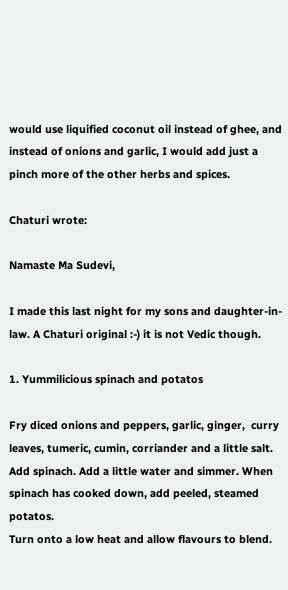would use liquified coconut oil instead of ghee, and instead of onions and garlic, I would add just a pinch more of the other herbs and spices.

Chaturi wrote:

Namaste Ma Sudevi,

I made this last night for my sons and daughter-in-law. A Chaturi original :-) it is not Vedic though.

1. Yummilicious spinach and potatos

Fry diced onions and peppers, garlic, ginger,  curry leaves, tumeric, cumin, corriander and a little salt. Add spinach. Add a little water and simmer. When spinach has cooked down, add peeled, steamed potatos.
Turn onto a low heat and allow flavours to blend.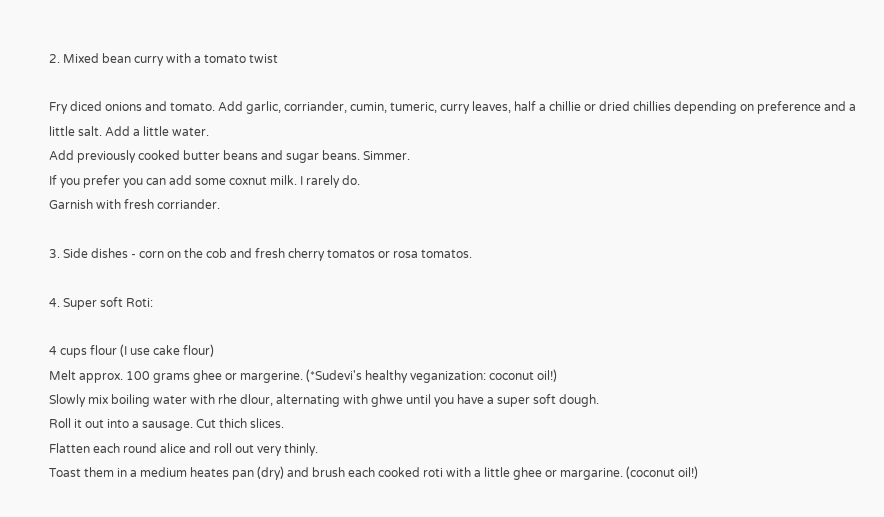2. Mixed bean curry with a tomato twist

Fry diced onions and tomato. Add garlic, corriander, cumin, tumeric, curry leaves, half a chillie or dried chillies depending on preference and a little salt. Add a little water.
Add previously cooked butter beans and sugar beans. Simmer.
If you prefer you can add some coxnut milk. I rarely do.
Garnish with fresh corriander.

3. Side dishes - corn on the cob and fresh cherry tomatos or rosa tomatos.

4. Super soft Roti:

4 cups flour (I use cake flour)
Melt approx. 100 grams ghee or margerine. (*Sudevi's healthy veganization: coconut oil!)
Slowly mix boiling water with rhe dlour, alternating with ghwe until you have a super soft dough.
Roll it out into a sausage. Cut thich slices.
Flatten each round alice and roll out very thinly.
Toast them in a medium heates pan (dry) and brush each cooked roti with a little ghee or margarine. (coconut oil!)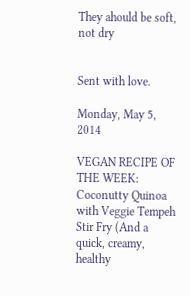They ahould be soft, not dry


Sent with love.

Monday, May 5, 2014

VEGAN RECIPE OF THE WEEK: Coconutty Quinoa with Veggie Tempeh Stir Fry (And a quick, creamy, healthy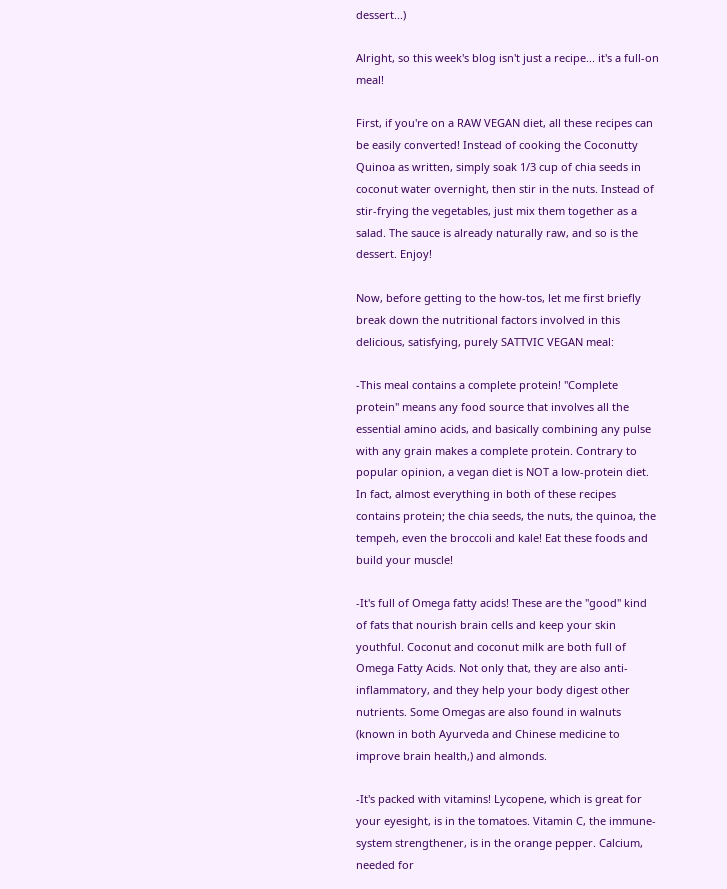dessert...)

Alright, so this week's blog isn't just a recipe... it's a full-on meal!

First, if you're on a RAW VEGAN diet, all these recipes can be easily converted! Instead of cooking the Coconutty Quinoa as written, simply soak 1/3 cup of chia seeds in coconut water overnight, then stir in the nuts. Instead of stir-frying the vegetables, just mix them together as a salad. The sauce is already naturally raw, and so is the dessert. Enjoy!

Now, before getting to the how-tos, let me first briefly break down the nutritional factors involved in this delicious, satisfying, purely SATTVIC VEGAN meal:

-This meal contains a complete protein! "Complete protein" means any food source that involves all the essential amino acids, and basically combining any pulse with any grain makes a complete protein. Contrary to popular opinion, a vegan diet is NOT a low-protein diet. In fact, almost everything in both of these recipes contains protein; the chia seeds, the nuts, the quinoa, the tempeh, even the broccoli and kale! Eat these foods and build your muscle!

-It's full of Omega fatty acids! These are the "good" kind of fats that nourish brain cells and keep your skin youthful. Coconut and coconut milk are both full of Omega Fatty Acids. Not only that, they are also anti-inflammatory, and they help your body digest other nutrients. Some Omegas are also found in walnuts (known in both Ayurveda and Chinese medicine to improve brain health,) and almonds.

-It's packed with vitamins! Lycopene, which is great for your eyesight, is in the tomatoes. Vitamin C, the immune-system strengthener, is in the orange pepper. Calcium, needed for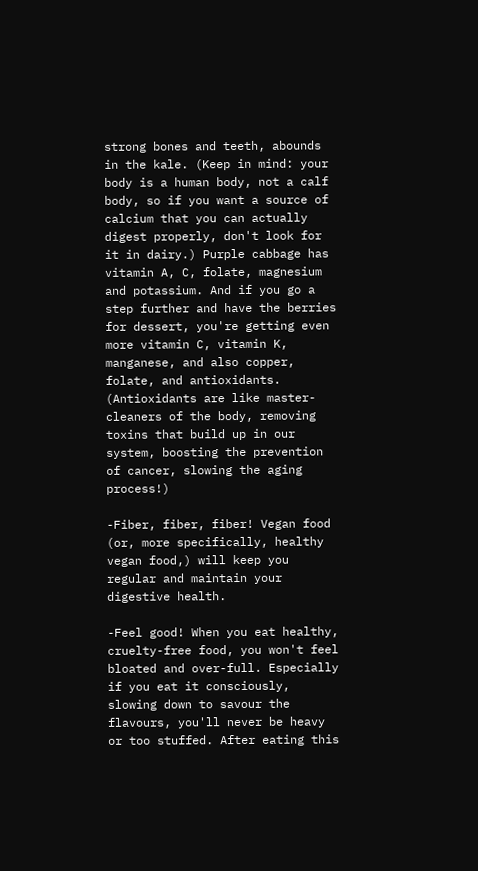strong bones and teeth, abounds in the kale. (Keep in mind: your body is a human body, not a calf body, so if you want a source of calcium that you can actually digest properly, don't look for it in dairy.) Purple cabbage has vitamin A, C, folate, magnesium and potassium. And if you go a step further and have the berries for dessert, you're getting even more vitamin C, vitamin K, manganese, and also copper, folate, and antioxidants. (Antioxidants are like master-cleaners of the body, removing toxins that build up in our system, boosting the prevention of cancer, slowing the aging process!)

-Fiber, fiber, fiber! Vegan food (or, more specifically, healthy vegan food,) will keep you regular and maintain your digestive health.

-Feel good! When you eat healthy, cruelty-free food, you won't feel bloated and over-full. Especially if you eat it consciously, slowing down to savour the flavours, you'll never be heavy or too stuffed. After eating this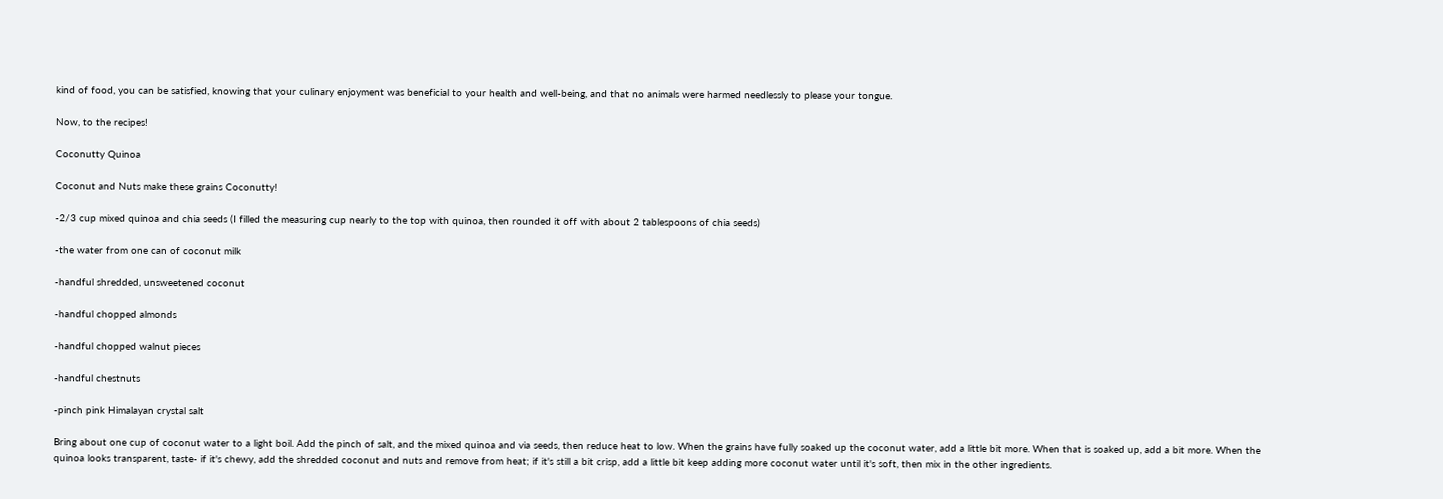kind of food, you can be satisfied, knowing that your culinary enjoyment was beneficial to your health and well-being, and that no animals were harmed needlessly to please your tongue.

Now, to the recipes!

Coconutty Quinoa

Coconut and Nuts make these grains Coconutty!

-2/3 cup mixed quinoa and chia seeds (I filled the measuring cup nearly to the top with quinoa, then rounded it off with about 2 tablespoons of chia seeds)

-the water from one can of coconut milk

-handful shredded, unsweetened coconut

-handful chopped almonds

-handful chopped walnut pieces

-handful chestnuts

-pinch pink Himalayan crystal salt

Bring about one cup of coconut water to a light boil. Add the pinch of salt, and the mixed quinoa and via seeds, then reduce heat to low. When the grains have fully soaked up the coconut water, add a little bit more. When that is soaked up, add a bit more. When the quinoa looks transparent, taste- if it's chewy, add the shredded coconut and nuts and remove from heat; if it's still a bit crisp, add a little bit keep adding more coconut water until it's soft, then mix in the other ingredients.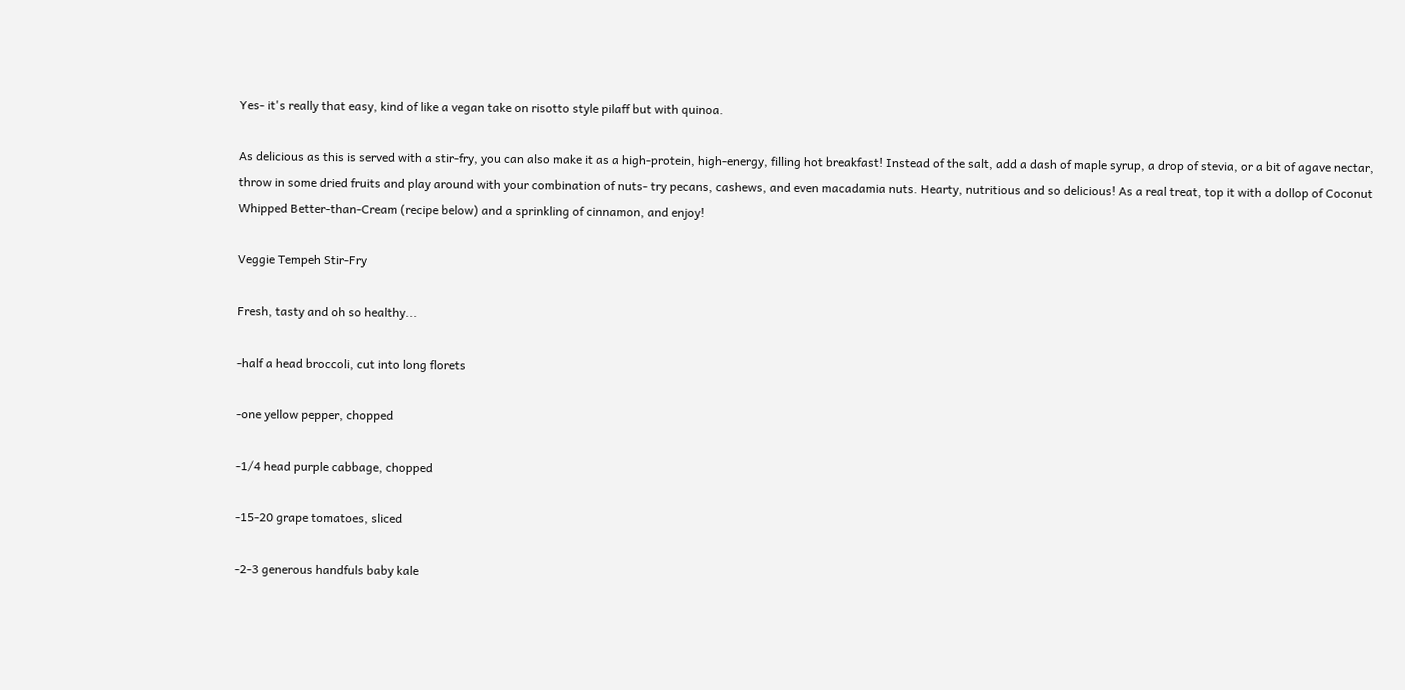Yes- it's really that easy, kind of like a vegan take on risotto style pilaff but with quinoa.

As delicious as this is served with a stir-fry, you can also make it as a high-protein, high-energy, filling hot breakfast! Instead of the salt, add a dash of maple syrup, a drop of stevia, or a bit of agave nectar, throw in some dried fruits and play around with your combination of nuts- try pecans, cashews, and even macadamia nuts. Hearty, nutritious and so delicious! As a real treat, top it with a dollop of Coconut Whipped Better-than-Cream (recipe below) and a sprinkling of cinnamon, and enjoy!

Veggie Tempeh Stir-Fry

Fresh, tasty and oh so healthy...

-half a head broccoli, cut into long florets

-one yellow pepper, chopped

-1/4 head purple cabbage, chopped

-15-20 grape tomatoes, sliced

-2-3 generous handfuls baby kale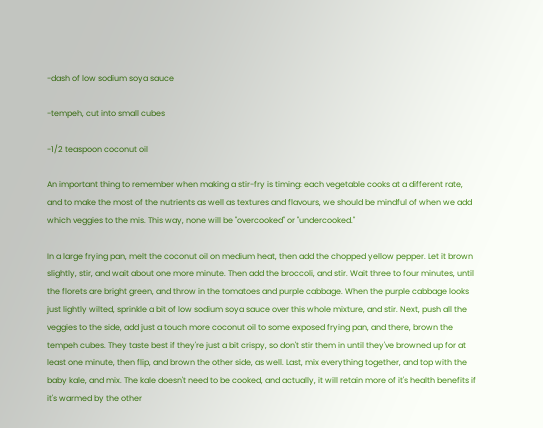-dash of low sodium soya sauce

-tempeh, cut into small cubes

-1/2 teaspoon coconut oil

An important thing to remember when making a stir-fry is timing: each vegetable cooks at a different rate, and to make the most of the nutrients as well as textures and flavours, we should be mindful of when we add which veggies to the mis. This way, none will be "overcooked" or "undercooked."

In a large frying pan, melt the coconut oil on medium heat, then add the chopped yellow pepper. Let it brown slightly, stir, and wait about one more minute. Then add the broccoli, and stir. Wait three to four minutes, until the florets are bright green, and throw in the tomatoes and purple cabbage. When the purple cabbage looks just lightly wilted, sprinkle a bit of low sodium soya sauce over this whole mixture, and stir. Next, push all the veggies to the side, add just a touch more coconut oil to some exposed frying pan, and there, brown the tempeh cubes. They taste best if they're just a bit crispy, so don't stir them in until they've browned up for at least one minute, then flip, and brown the other side, as well. Last, mix everything together, and top with the baby kale, and mix. The kale doesn't need to be cooked, and actually, it will retain more of it's health benefits if it's warmed by the other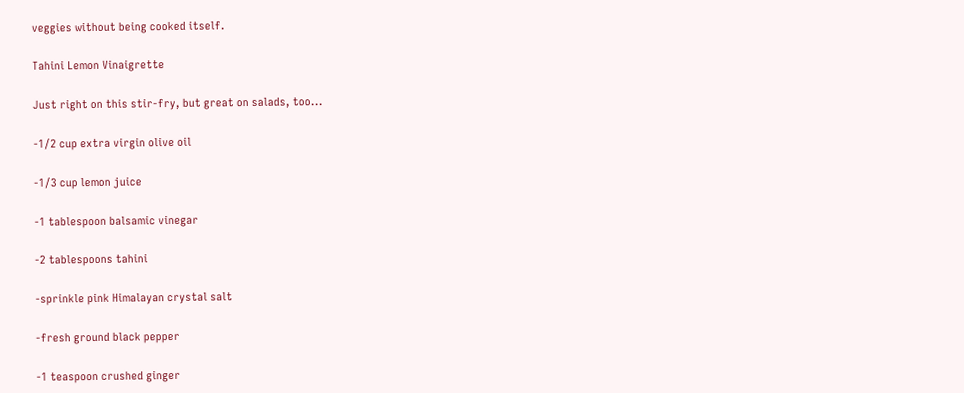veggies without being cooked itself.

Tahini Lemon Vinaigrette

Just right on this stir-fry, but great on salads, too...

-1/2 cup extra virgin olive oil

-1/3 cup lemon juice

-1 tablespoon balsamic vinegar

-2 tablespoons tahini

-sprinkle pink Himalayan crystal salt

-fresh ground black pepper

-1 teaspoon crushed ginger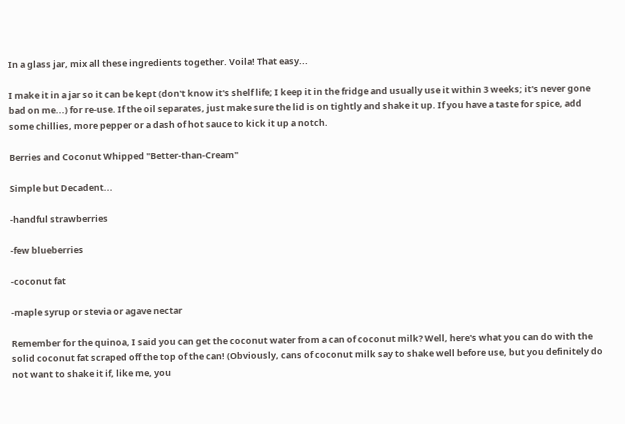In a glass jar, mix all these ingredients together. Voila! That easy...

I make it in a jar so it can be kept (don't know it's shelf life; I keep it in the fridge and usually use it within 3 weeks; it's never gone bad on me...) for re-use. If the oil separates, just make sure the lid is on tightly and shake it up. If you have a taste for spice, add some chillies, more pepper or a dash of hot sauce to kick it up a notch.

Berries and Coconut Whipped "Better-than-Cream"

Simple but Decadent...

-handful strawberries

-few blueberries

-coconut fat

-maple syrup or stevia or agave nectar

Remember for the quinoa, I said you can get the coconut water from a can of coconut milk? Well, here's what you can do with the solid coconut fat scraped off the top of the can! (Obviously, cans of coconut milk say to shake well before use, but you definitely do not want to shake it if, like me, you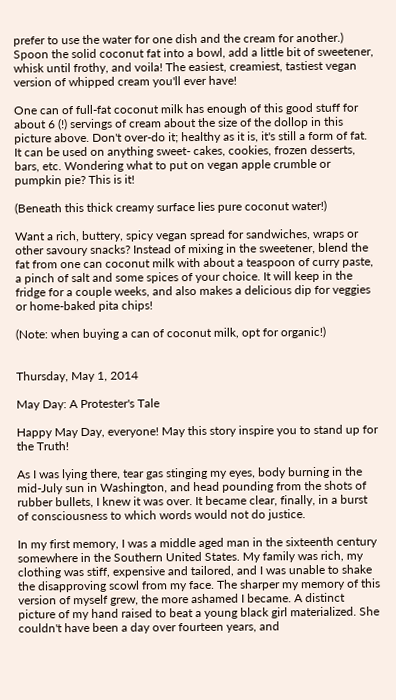prefer to use the water for one dish and the cream for another.) Spoon the solid coconut fat into a bowl, add a little bit of sweetener, whisk until frothy, and voila! The easiest, creamiest, tastiest vegan version of whipped cream you'll ever have!

One can of full-fat coconut milk has enough of this good stuff for about 6 (!) servings of cream about the size of the dollop in this picture above. Don't over-do it; healthy as it is, it's still a form of fat. It can be used on anything sweet- cakes, cookies, frozen desserts, bars, etc. Wondering what to put on vegan apple crumble or pumpkin pie? This is it!

(Beneath this thick creamy surface lies pure coconut water!)

Want a rich, buttery, spicy vegan spread for sandwiches, wraps or other savoury snacks? Instead of mixing in the sweetener, blend the fat from one can coconut milk with about a teaspoon of curry paste, a pinch of salt and some spices of your choice. It will keep in the fridge for a couple weeks, and also makes a delicious dip for veggies or home-baked pita chips!

(Note: when buying a can of coconut milk, opt for organic!)


Thursday, May 1, 2014

May Day: A Protester's Tale

Happy May Day, everyone! May this story inspire you to stand up for the Truth!

As I was lying there, tear gas stinging my eyes, body burning in the mid-July sun in Washington, and head pounding from the shots of rubber bullets, I knew it was over. It became clear, finally, in a burst of consciousness to which words would not do justice.

In my first memory, I was a middle aged man in the sixteenth century somewhere in the Southern United States. My family was rich, my clothing was stiff, expensive and tailored, and I was unable to shake the disapproving scowl from my face. The sharper my memory of this version of myself grew, the more ashamed I became. A distinct picture of my hand raised to beat a young black girl materialized. She couldn't have been a day over fourteen years, and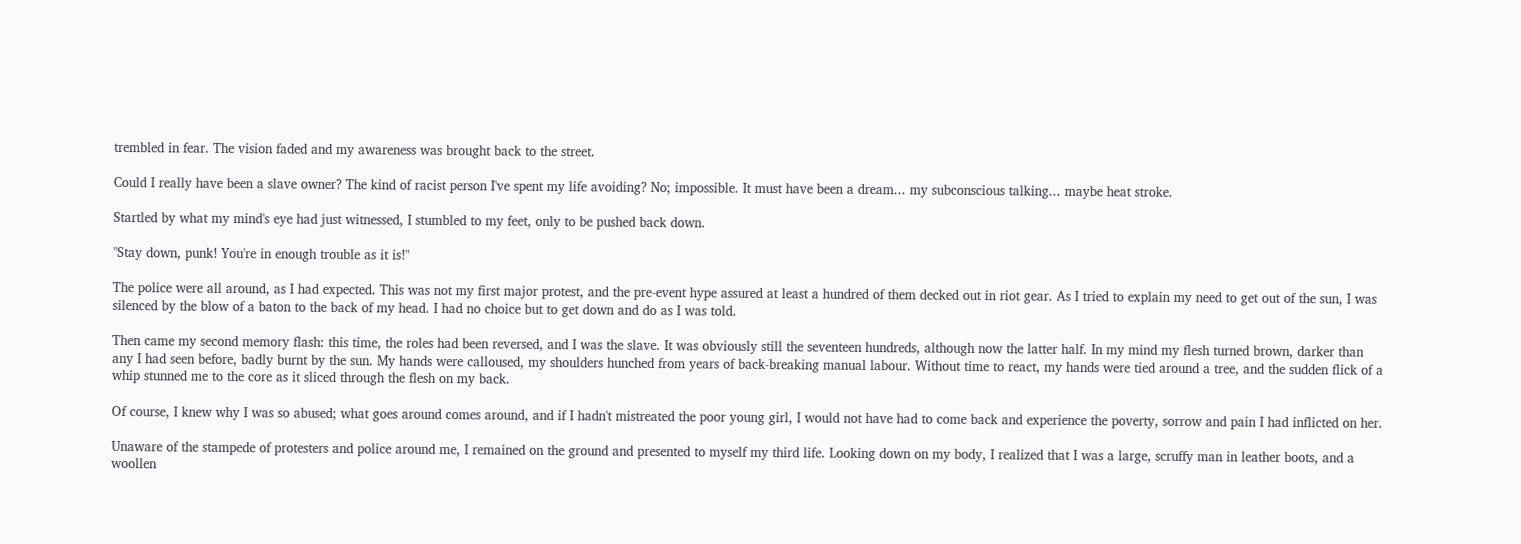trembled in fear. The vision faded and my awareness was brought back to the street.

Could I really have been a slave owner? The kind of racist person I've spent my life avoiding? No; impossible. It must have been a dream... my subconscious talking... maybe heat stroke.

Startled by what my mind's eye had just witnessed, I stumbled to my feet, only to be pushed back down.

"Stay down, punk! You're in enough trouble as it is!"

The police were all around, as I had expected. This was not my first major protest, and the pre-event hype assured at least a hundred of them decked out in riot gear. As I tried to explain my need to get out of the sun, I was silenced by the blow of a baton to the back of my head. I had no choice but to get down and do as I was told.

Then came my second memory flash: this time, the roles had been reversed, and I was the slave. It was obviously still the seventeen hundreds, although now the latter half. In my mind my flesh turned brown, darker than any I had seen before, badly burnt by the sun. My hands were calloused, my shoulders hunched from years of back-breaking manual labour. Without time to react, my hands were tied around a tree, and the sudden flick of a whip stunned me to the core as it sliced through the flesh on my back.

Of course, I knew why I was so abused; what goes around comes around, and if I hadn't mistreated the poor young girl, I would not have had to come back and experience the poverty, sorrow and pain I had inflicted on her.

Unaware of the stampede of protesters and police around me, I remained on the ground and presented to myself my third life. Looking down on my body, I realized that I was a large, scruffy man in leather boots, and a woollen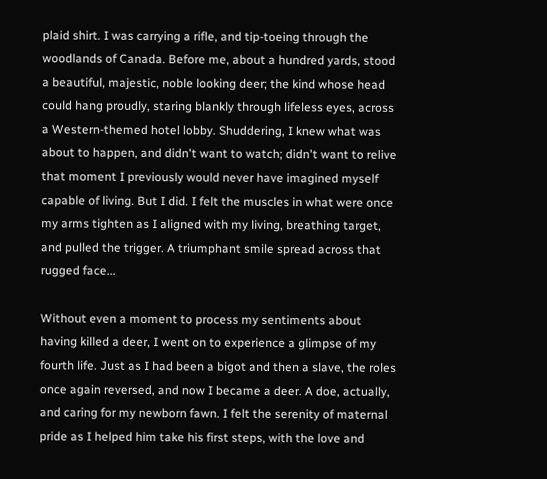plaid shirt. I was carrying a rifle, and tip-toeing through the woodlands of Canada. Before me, about a hundred yards, stood a beautiful, majestic, noble looking deer; the kind whose head could hang proudly, staring blankly through lifeless eyes, across a Western-themed hotel lobby. Shuddering, I knew what was about to happen, and didn't want to watch; didn't want to relive that moment I previously would never have imagined myself capable of living. But I did. I felt the muscles in what were once my arms tighten as I aligned with my living, breathing target, and pulled the trigger. A triumphant smile spread across that rugged face...

Without even a moment to process my sentiments about having killed a deer, I went on to experience a glimpse of my fourth life. Just as I had been a bigot and then a slave, the roles once again reversed, and now I became a deer. A doe, actually, and caring for my newborn fawn. I felt the serenity of maternal pride as I helped him take his first steps, with the love and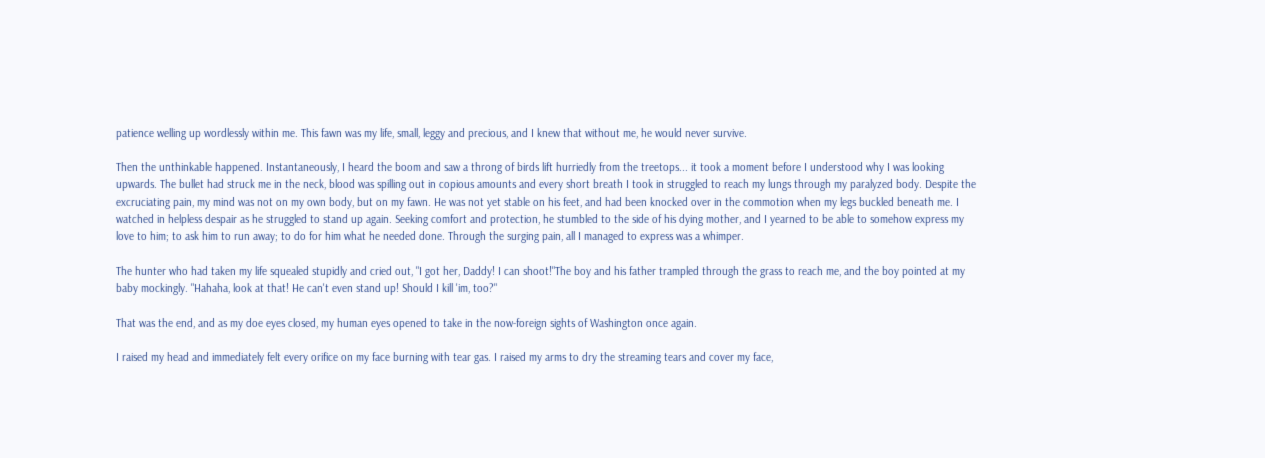patience welling up wordlessly within me. This fawn was my life, small, leggy and precious, and I knew that without me, he would never survive.

Then the unthinkable happened. Instantaneously, I heard the boom and saw a throng of birds lift hurriedly from the treetops... it took a moment before I understood why I was looking upwards. The bullet had struck me in the neck, blood was spilling out in copious amounts and every short breath I took in struggled to reach my lungs through my paralyzed body. Despite the excruciating pain, my mind was not on my own body, but on my fawn. He was not yet stable on his feet, and had been knocked over in the commotion when my legs buckled beneath me. I watched in helpless despair as he struggled to stand up again. Seeking comfort and protection, he stumbled to the side of his dying mother, and I yearned to be able to somehow express my love to him; to ask him to run away; to do for him what he needed done. Through the surging pain, all I managed to express was a whimper.

The hunter who had taken my life squealed stupidly and cried out, "I got her, Daddy! I can shoot!"The boy and his father trampled through the grass to reach me, and the boy pointed at my baby mockingly. "Hahaha, look at that! He can't even stand up! Should I kill 'im, too?"

That was the end, and as my doe eyes closed, my human eyes opened to take in the now-foreign sights of Washington once again.

I raised my head and immediately felt every orifice on my face burning with tear gas. I raised my arms to dry the streaming tears and cover my face,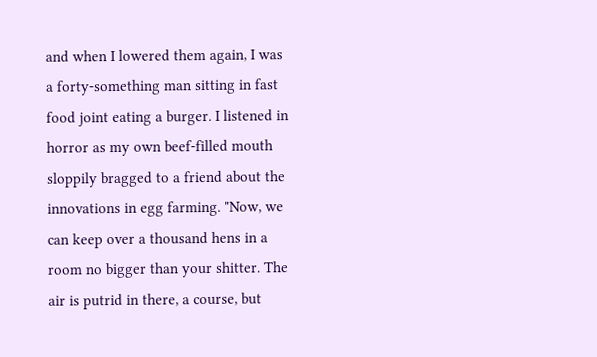and when I lowered them again, I was a forty-something man sitting in fast food joint eating a burger. I listened in horror as my own beef-filled mouth sloppily bragged to a friend about the innovations in egg farming. "Now, we can keep over a thousand hens in a room no bigger than your shitter. The air is putrid in there, a course, but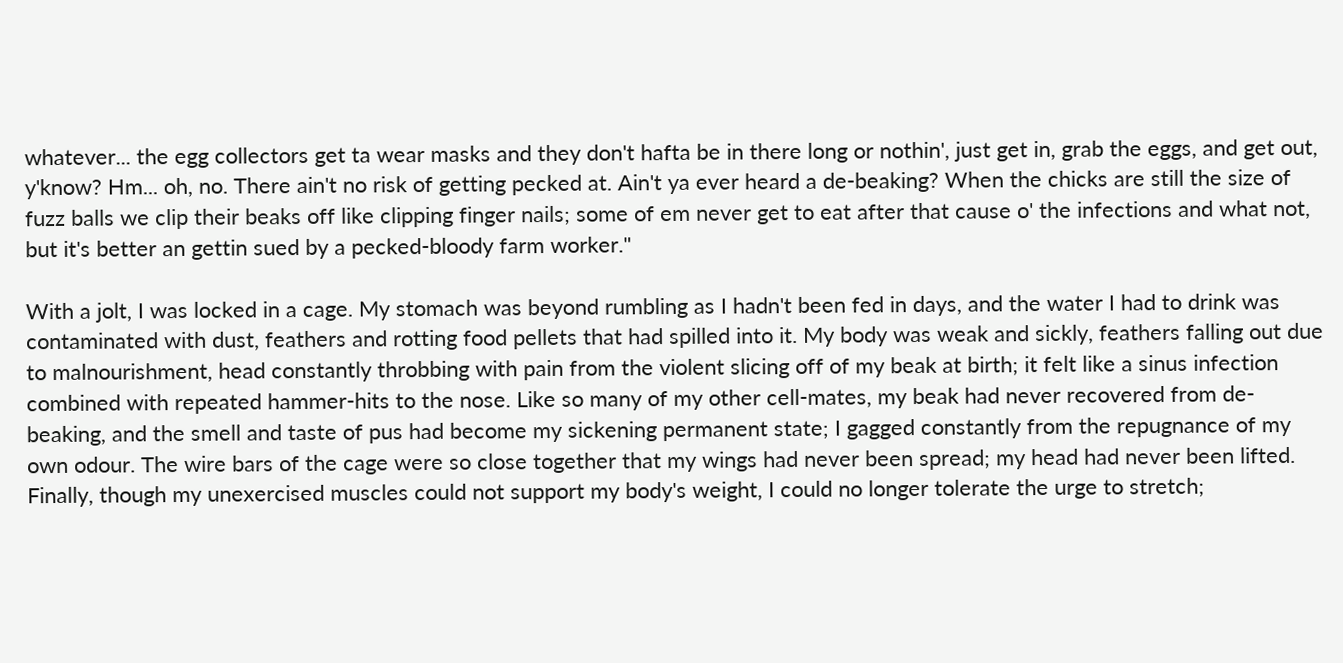whatever... the egg collectors get ta wear masks and they don't hafta be in there long or nothin', just get in, grab the eggs, and get out, y'know? Hm... oh, no. There ain't no risk of getting pecked at. Ain't ya ever heard a de-beaking? When the chicks are still the size of fuzz balls we clip their beaks off like clipping finger nails; some of em never get to eat after that cause o' the infections and what not, but it's better an gettin sued by a pecked-bloody farm worker."

With a jolt, I was locked in a cage. My stomach was beyond rumbling as I hadn't been fed in days, and the water I had to drink was contaminated with dust, feathers and rotting food pellets that had spilled into it. My body was weak and sickly, feathers falling out due to malnourishment, head constantly throbbing with pain from the violent slicing off of my beak at birth; it felt like a sinus infection combined with repeated hammer-hits to the nose. Like so many of my other cell-mates, my beak had never recovered from de-beaking, and the smell and taste of pus had become my sickening permanent state; I gagged constantly from the repugnance of my own odour. The wire bars of the cage were so close together that my wings had never been spread; my head had never been lifted. Finally, though my unexercised muscles could not support my body's weight, I could no longer tolerate the urge to stretch;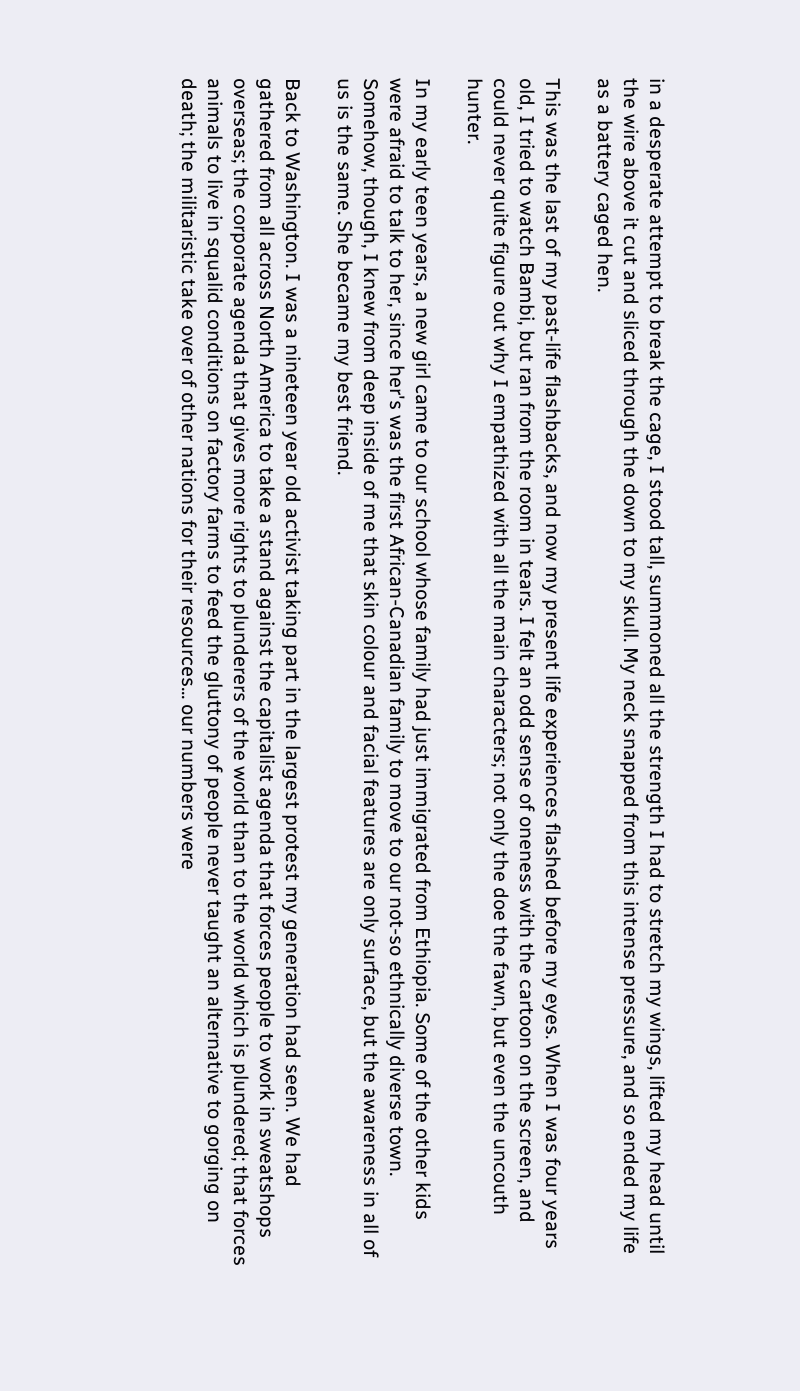in a desperate attempt to break the cage, I stood tall, summoned all the strength I had to stretch my wings, lifted my head until the wire above it cut and sliced through the down to my skull. My neck snapped from this intense pressure, and so ended my life as a battery caged hen.

This was the last of my past-life flashbacks, and now my present life experiences flashed before my eyes. When I was four years old, I tried to watch Bambi, but ran from the room in tears. I felt an odd sense of oneness with the cartoon on the screen, and could never quite figure out why I empathized with all the main characters; not only the doe the fawn, but even the uncouth hunter.

In my early teen years, a new girl came to our school whose family had just immigrated from Ethiopia. Some of the other kids were afraid to talk to her, since her's was the first African-Canadian family to move to our not-so ethnically diverse town. Somehow, though, I knew from deep inside of me that skin colour and facial features are only surface, but the awareness in all of us is the same. She became my best friend.

Back to Washington. I was a nineteen year old activist taking part in the largest protest my generation had seen. We had gathered from all across North America to take a stand against the capitalist agenda that forces people to work in sweatshops overseas; the corporate agenda that gives more rights to plunderers of the world than to the world which is plundered; that forces animals to live in squalid conditions on factory farms to feed the gluttony of people never taught an alternative to gorging on death; the militaristic take over of other nations for their resources... our numbers were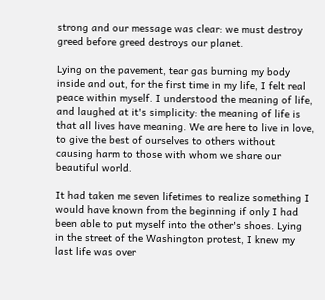strong and our message was clear: we must destroy greed before greed destroys our planet.

Lying on the pavement, tear gas burning my body inside and out, for the first time in my life, I felt real peace within myself. I understood the meaning of life, and laughed at it's simplicity: the meaning of life is that all lives have meaning. We are here to live in love, to give the best of ourselves to others without causing harm to those with whom we share our beautiful world.

It had taken me seven lifetimes to realize something I would have known from the beginning if only I had been able to put myself into the other's shoes. Lying in the street of the Washington protest, I knew my last life was over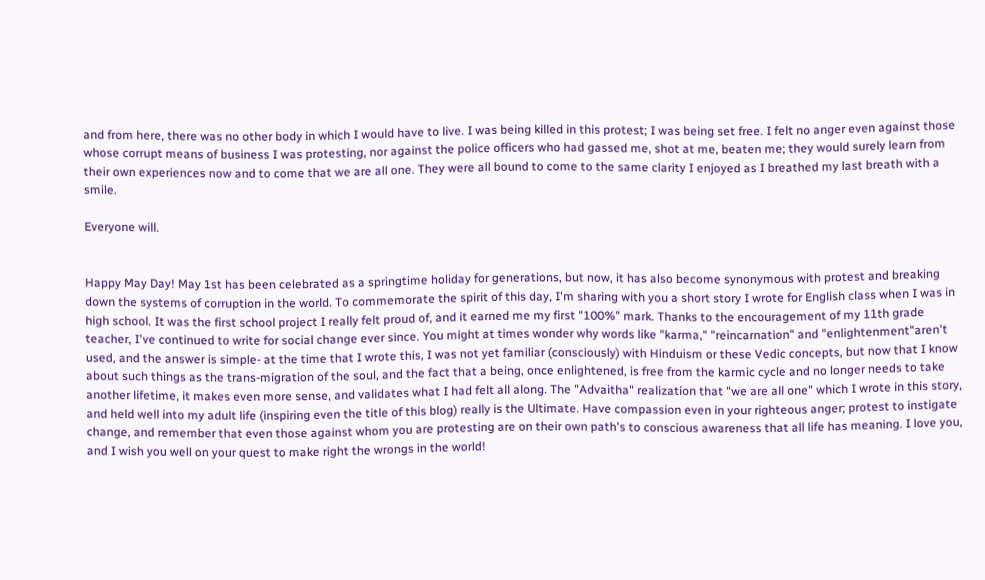and from here, there was no other body in which I would have to live. I was being killed in this protest; I was being set free. I felt no anger even against those whose corrupt means of business I was protesting, nor against the police officers who had gassed me, shot at me, beaten me; they would surely learn from their own experiences now and to come that we are all one. They were all bound to come to the same clarity I enjoyed as I breathed my last breath with a smile.

Everyone will.


Happy May Day! May 1st has been celebrated as a springtime holiday for generations, but now, it has also become synonymous with protest and breaking down the systems of corruption in the world. To commemorate the spirit of this day, I'm sharing with you a short story I wrote for English class when I was in high school. It was the first school project I really felt proud of, and it earned me my first "100%" mark. Thanks to the encouragement of my 11th grade teacher, I've continued to write for social change ever since. You might at times wonder why words like "karma," "reincarnation" and "enlightenment"aren't used, and the answer is simple- at the time that I wrote this, I was not yet familiar (consciously) with Hinduism or these Vedic concepts, but now that I know about such things as the trans-migration of the soul, and the fact that a being, once enlightened, is free from the karmic cycle and no longer needs to take another lifetime, it makes even more sense, and validates what I had felt all along. The "Advaitha" realization that "we are all one" which I wrote in this story, and held well into my adult life (inspiring even the title of this blog) really is the Ultimate. Have compassion even in your righteous anger; protest to instigate change, and remember that even those against whom you are protesting are on their own path's to conscious awareness that all life has meaning. I love you, and I wish you well on your quest to make right the wrongs in the world!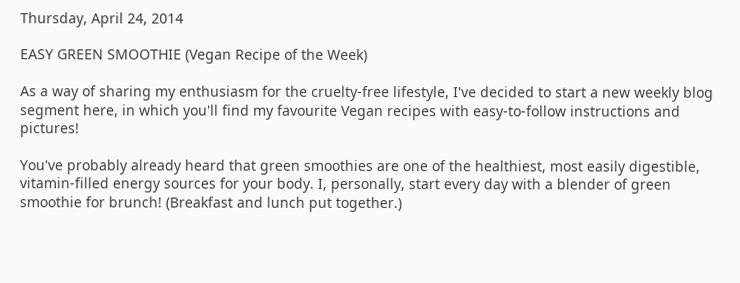Thursday, April 24, 2014

EASY GREEN SMOOTHIE (Vegan Recipe of the Week)

As a way of sharing my enthusiasm for the cruelty-free lifestyle, I've decided to start a new weekly blog segment here, in which you'll find my favourite Vegan recipes with easy-to-follow instructions and pictures!

You've probably already heard that green smoothies are one of the healthiest, most easily digestible, vitamin-filled energy sources for your body. I, personally, start every day with a blender of green smoothie for brunch! (Breakfast and lunch put together.)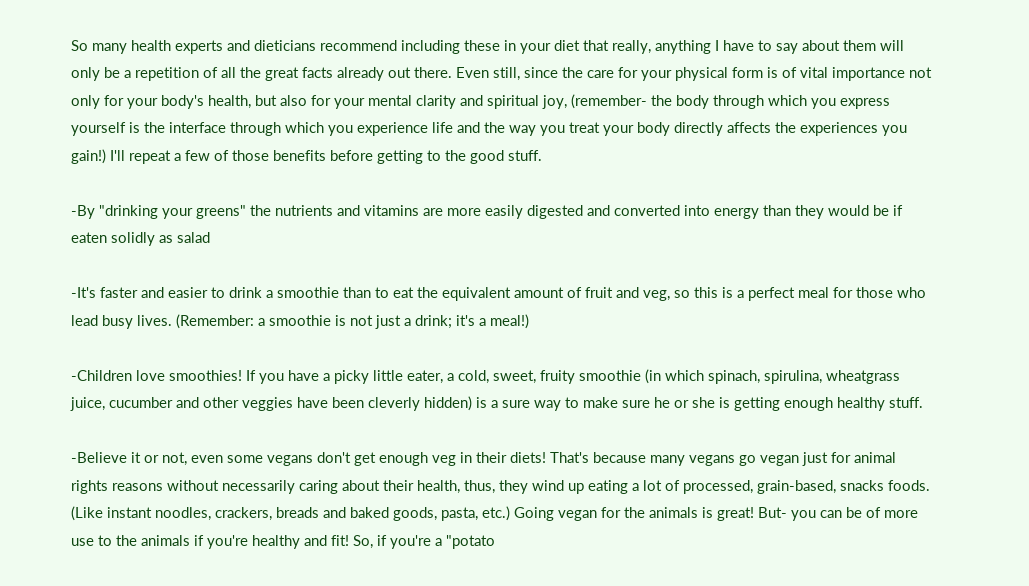So many health experts and dieticians recommend including these in your diet that really, anything I have to say about them will only be a repetition of all the great facts already out there. Even still, since the care for your physical form is of vital importance not only for your body's health, but also for your mental clarity and spiritual joy, (remember- the body through which you express yourself is the interface through which you experience life and the way you treat your body directly affects the experiences you gain!) I'll repeat a few of those benefits before getting to the good stuff.

-By "drinking your greens" the nutrients and vitamins are more easily digested and converted into energy than they would be if eaten solidly as salad

-It's faster and easier to drink a smoothie than to eat the equivalent amount of fruit and veg, so this is a perfect meal for those who lead busy lives. (Remember: a smoothie is not just a drink; it's a meal!)

-Children love smoothies! If you have a picky little eater, a cold, sweet, fruity smoothie (in which spinach, spirulina, wheatgrass juice, cucumber and other veggies have been cleverly hidden) is a sure way to make sure he or she is getting enough healthy stuff.

-Believe it or not, even some vegans don't get enough veg in their diets! That's because many vegans go vegan just for animal rights reasons without necessarily caring about their health, thus, they wind up eating a lot of processed, grain-based, snacks foods. (Like instant noodles, crackers, breads and baked goods, pasta, etc.) Going vegan for the animals is great! But- you can be of more use to the animals if you're healthy and fit! So, if you're a "potato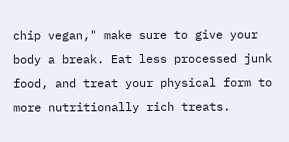chip vegan," make sure to give your body a break. Eat less processed junk food, and treat your physical form to more nutritionally rich treats.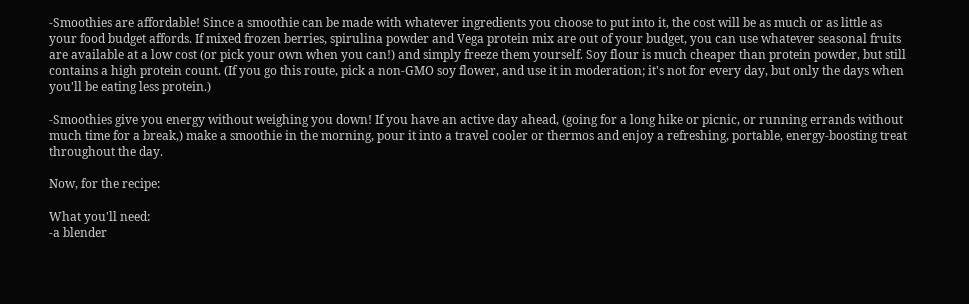-Smoothies are affordable! Since a smoothie can be made with whatever ingredients you choose to put into it, the cost will be as much or as little as your food budget affords. If mixed frozen berries, spirulina powder and Vega protein mix are out of your budget, you can use whatever seasonal fruits are available at a low cost (or pick your own when you can!) and simply freeze them yourself. Soy flour is much cheaper than protein powder, but still contains a high protein count. (If you go this route, pick a non-GMO soy flower, and use it in moderation; it's not for every day, but only the days when you'll be eating less protein.)

-Smoothies give you energy without weighing you down! If you have an active day ahead, (going for a long hike or picnic, or running errands without much time for a break,) make a smoothie in the morning, pour it into a travel cooler or thermos and enjoy a refreshing, portable, energy-boosting treat throughout the day.

Now, for the recipe:

What you'll need:
-a blender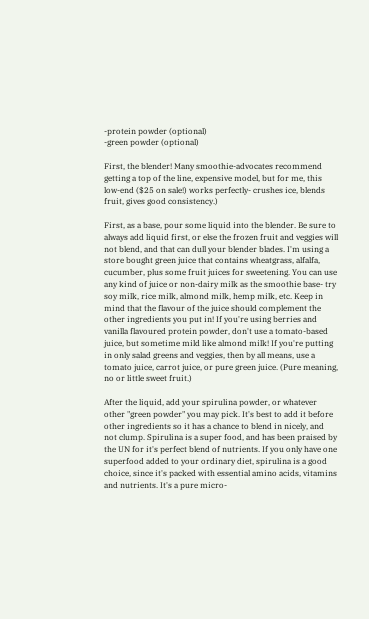-protein powder (optional)
-green powder (optional)

First, the blender! Many smoothie-advocates recommend getting a top of the line, expensive model, but for me, this low-end ($25 on sale!) works perfectly- crushes ice, blends fruit, gives good consistency.)

First, as a base, pour some liquid into the blender. Be sure to always add liquid first, or else the frozen fruit and veggies will not blend, and that can dull your blender blades. I'm using a store bought green juice that contains wheatgrass, alfalfa, cucumber, plus some fruit juices for sweetening. You can use any kind of juice or non-dairy milk as the smoothie base- try soy milk, rice milk, almond milk, hemp milk, etc. Keep in mind that the flavour of the juice should complement the other ingredients you put in! If you're using berries and vanilla flavoured protein powder, don't use a tomato-based juice, but sometime mild like almond milk! If you're putting in only salad greens and veggies, then by all means, use a tomato juice, carrot juice, or pure green juice. (Pure meaning, no or little sweet fruit.)

After the liquid, add your spirulina powder, or whatever other "green powder" you may pick. It's best to add it before other ingredients so it has a chance to blend in nicely, and not clump. Spirulina is a super food, and has been praised by the UN for it's perfect blend of nutrients. If you only have one superfood added to your ordinary diet, spirulina is a good choice, since it's packed with essential amino acids, vitamins and nutrients. It's a pure micro-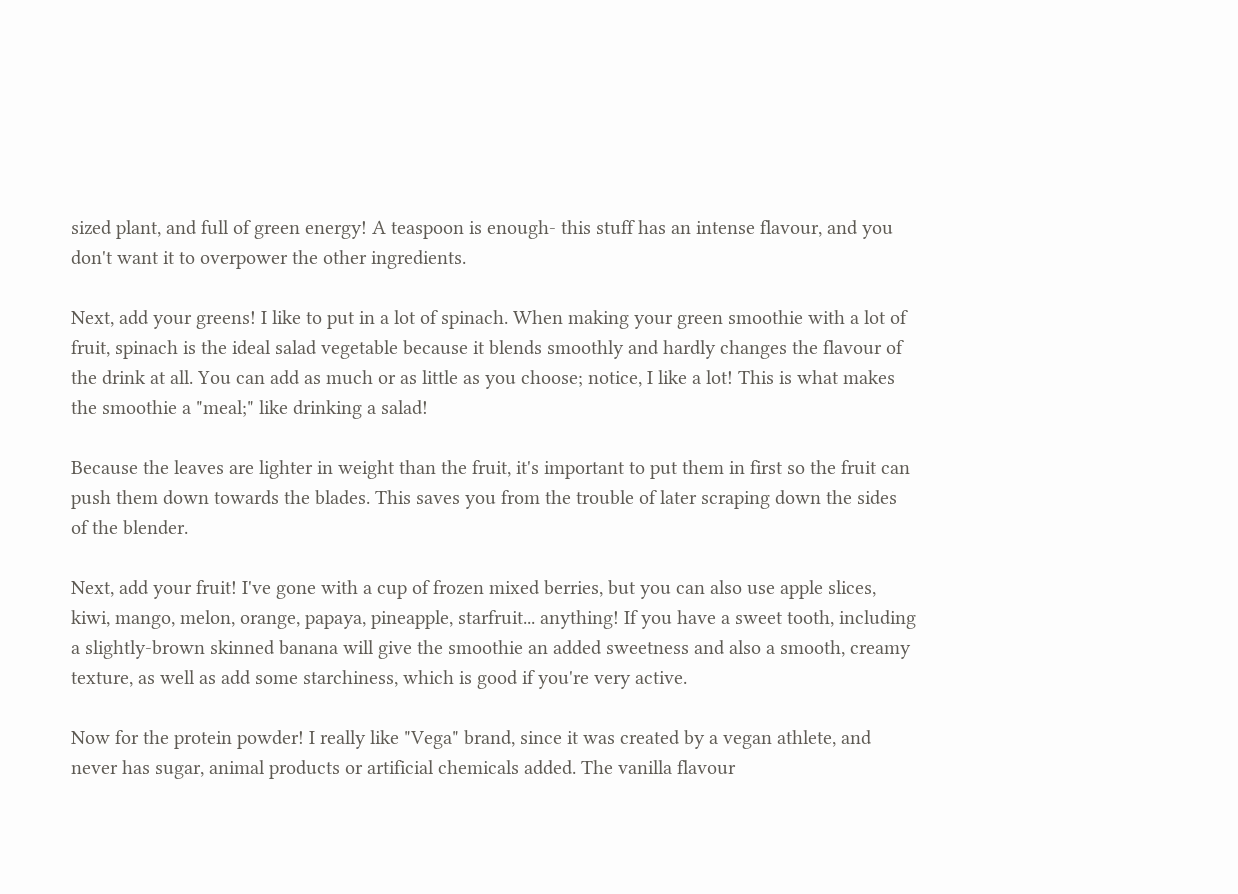sized plant, and full of green energy! A teaspoon is enough- this stuff has an intense flavour, and you don't want it to overpower the other ingredients.

Next, add your greens! I like to put in a lot of spinach. When making your green smoothie with a lot of fruit, spinach is the ideal salad vegetable because it blends smoothly and hardly changes the flavour of the drink at all. You can add as much or as little as you choose; notice, I like a lot! This is what makes the smoothie a "meal;" like drinking a salad!

Because the leaves are lighter in weight than the fruit, it's important to put them in first so the fruit can push them down towards the blades. This saves you from the trouble of later scraping down the sides of the blender.

Next, add your fruit! I've gone with a cup of frozen mixed berries, but you can also use apple slices, kiwi, mango, melon, orange, papaya, pineapple, starfruit... anything! If you have a sweet tooth, including a slightly-brown skinned banana will give the smoothie an added sweetness and also a smooth, creamy texture, as well as add some starchiness, which is good if you're very active.

Now for the protein powder! I really like "Vega" brand, since it was created by a vegan athlete, and never has sugar, animal products or artificial chemicals added. The vanilla flavour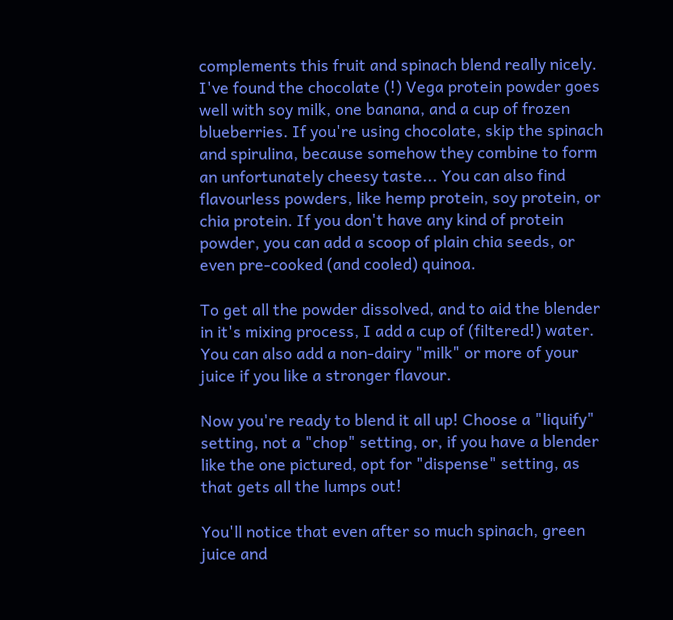complements this fruit and spinach blend really nicely. I've found the chocolate (!) Vega protein powder goes well with soy milk, one banana, and a cup of frozen blueberries. If you're using chocolate, skip the spinach and spirulina, because somehow they combine to form an unfortunately cheesy taste... You can also find flavourless powders, like hemp protein, soy protein, or chia protein. If you don't have any kind of protein powder, you can add a scoop of plain chia seeds, or even pre-cooked (and cooled) quinoa.

To get all the powder dissolved, and to aid the blender in it's mixing process, I add a cup of (filtered!) water. You can also add a non-dairy "milk" or more of your juice if you like a stronger flavour.

Now you're ready to blend it all up! Choose a "liquify" setting, not a "chop" setting, or, if you have a blender like the one pictured, opt for "dispense" setting, as that gets all the lumps out!

You'll notice that even after so much spinach, green juice and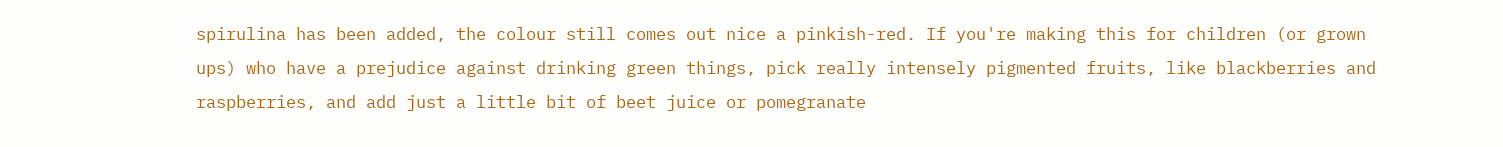spirulina has been added, the colour still comes out nice a pinkish-red. If you're making this for children (or grown ups) who have a prejudice against drinking green things, pick really intensely pigmented fruits, like blackberries and raspberries, and add just a little bit of beet juice or pomegranate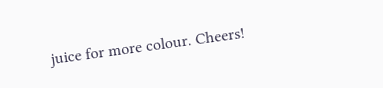juice for more colour. Cheers!